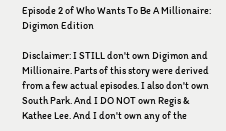Episode 2 of Who Wants To Be A Millionaire: Digimon Edition

Disclaimer: I STILL don't own Digimon and Millionaire. Parts of this story were derived from a few actual episodes. I also don't own South Park. And I DO NOT own Regis & Kathee Lee. And I don't own any of the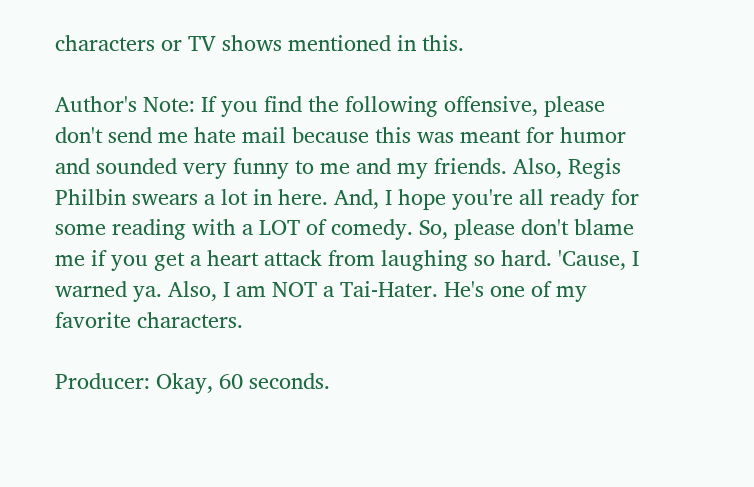characters or TV shows mentioned in this.

Author's Note: If you find the following offensive, please don't send me hate mail because this was meant for humor and sounded very funny to me and my friends. Also, Regis Philbin swears a lot in here. And, I hope you're all ready for some reading with a LOT of comedy. So, please don't blame me if you get a heart attack from laughing so hard. 'Cause, I warned ya. Also, I am NOT a Tai-Hater. He's one of my favorite characters.

Producer: Okay, 60 seconds.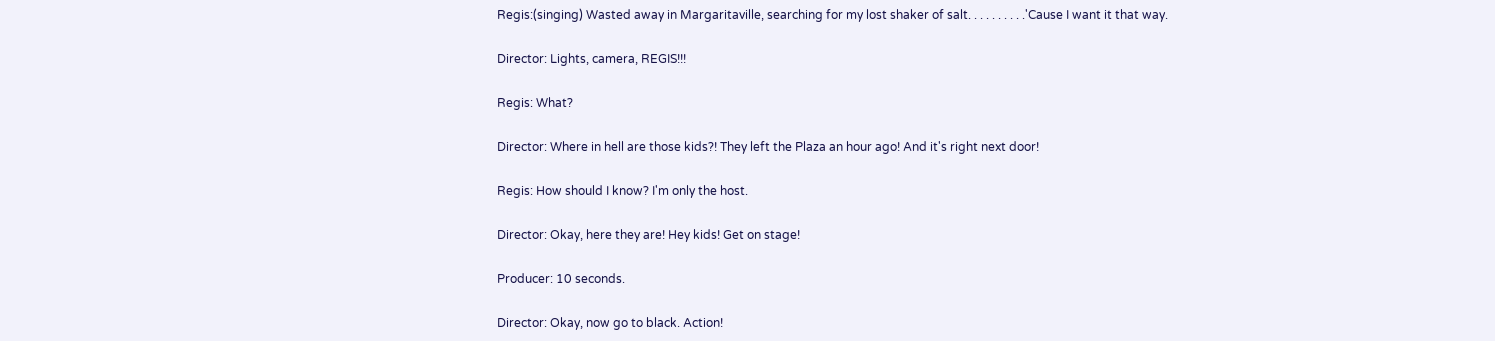Regis:(singing) Wasted away in Margaritaville, searching for my lost shaker of salt. . . . . . . . . .'Cause I want it that way.

Director: Lights, camera, REGIS!!!

Regis: What?

Director: Where in hell are those kids?! They left the Plaza an hour ago! And it's right next door!

Regis: How should I know? I'm only the host.

Director: Okay, here they are! Hey kids! Get on stage!

Producer: 10 seconds.

Director: Okay, now go to black. Action!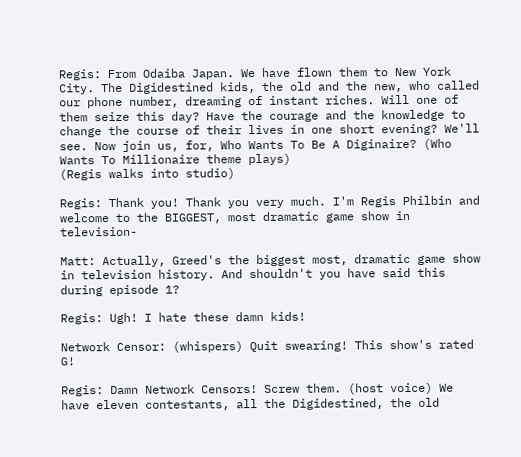Regis: From Odaiba Japan. We have flown them to New York City. The Digidestined kids, the old and the new, who called our phone number, dreaming of instant riches. Will one of them seize this day? Have the courage and the knowledge to change the course of their lives in one short evening? We'll see. Now join us, for, Who Wants To Be A Diginaire? (Who Wants To Millionaire theme plays)
(Regis walks into studio)

Regis: Thank you! Thank you very much. I'm Regis Philbin and welcome to the BIGGEST, most dramatic game show in television-

Matt: Actually, Greed's the biggest most, dramatic game show in television history. And shouldn't you have said this during episode 1?

Regis: Ugh! I hate these damn kids!

Network Censor: (whispers) Quit swearing! This show's rated G!

Regis: Damn Network Censors! Screw them. (host voice) We have eleven contestants, all the Digidestined, the old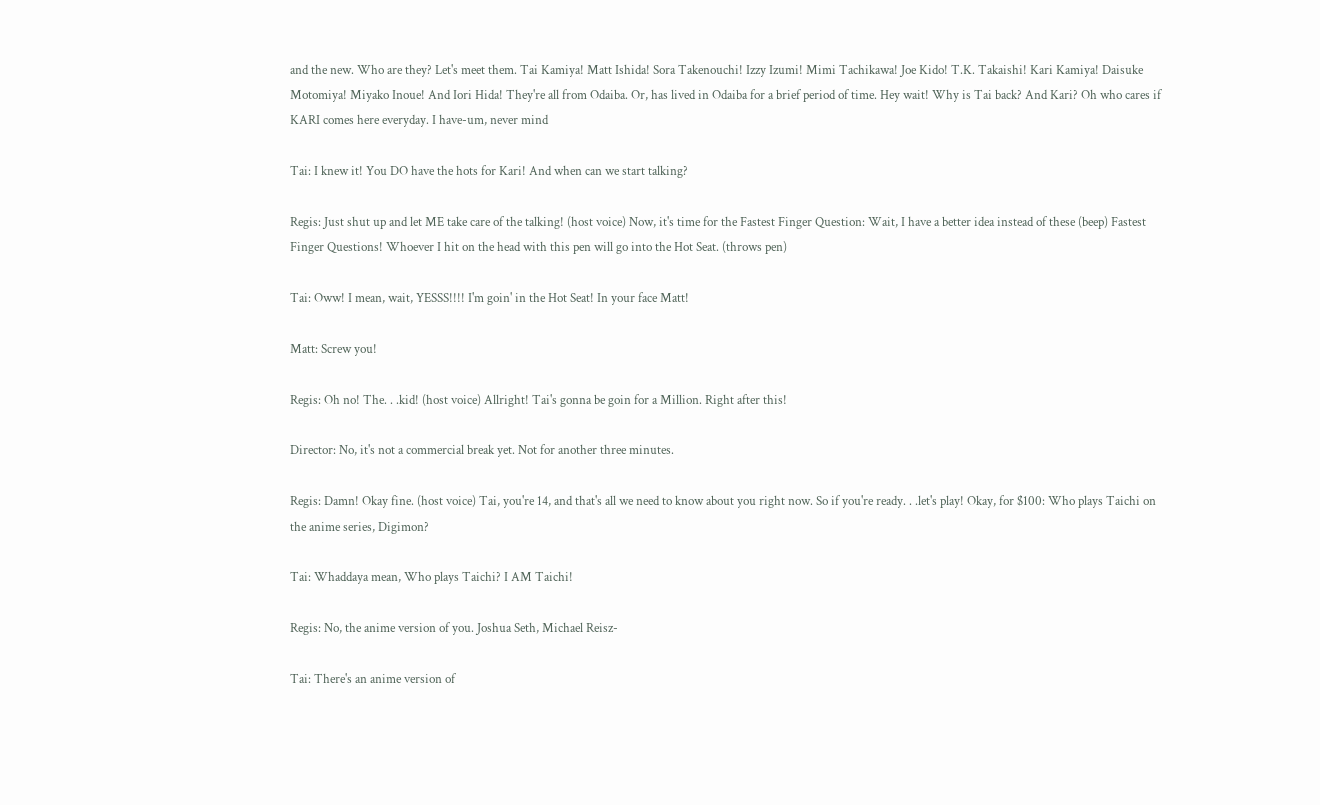and the new. Who are they? Let's meet them. Tai Kamiya! Matt Ishida! Sora Takenouchi! Izzy Izumi! Mimi Tachikawa! Joe Kido! T.K. Takaishi! Kari Kamiya! Daisuke Motomiya! Miyako Inoue! And Iori Hida! They're all from Odaiba. Or, has lived in Odaiba for a brief period of time. Hey wait! Why is Tai back? And Kari? Oh who cares if KARI comes here everyday. I have-um, never mind

Tai: I knew it! You DO have the hots for Kari! And when can we start talking?

Regis: Just shut up and let ME take care of the talking! (host voice) Now, it's time for the Fastest Finger Question: Wait, I have a better idea instead of these (beep) Fastest Finger Questions! Whoever I hit on the head with this pen will go into the Hot Seat. (throws pen)

Tai: Oww! I mean, wait, YESSS!!!! I'm goin' in the Hot Seat! In your face Matt!

Matt: Screw you!

Regis: Oh no! The. . .kid! (host voice) Allright! Tai's gonna be goin for a Million. Right after this!

Director: No, it's not a commercial break yet. Not for another three minutes.

Regis: Damn! Okay fine. (host voice) Tai, you're 14, and that's all we need to know about you right now. So if you're ready. . .let's play! Okay, for $100: Who plays Taichi on the anime series, Digimon?

Tai: Whaddaya mean, Who plays Taichi? I AM Taichi!

Regis: No, the anime version of you. Joshua Seth, Michael Reisz-

Tai: There's an anime version of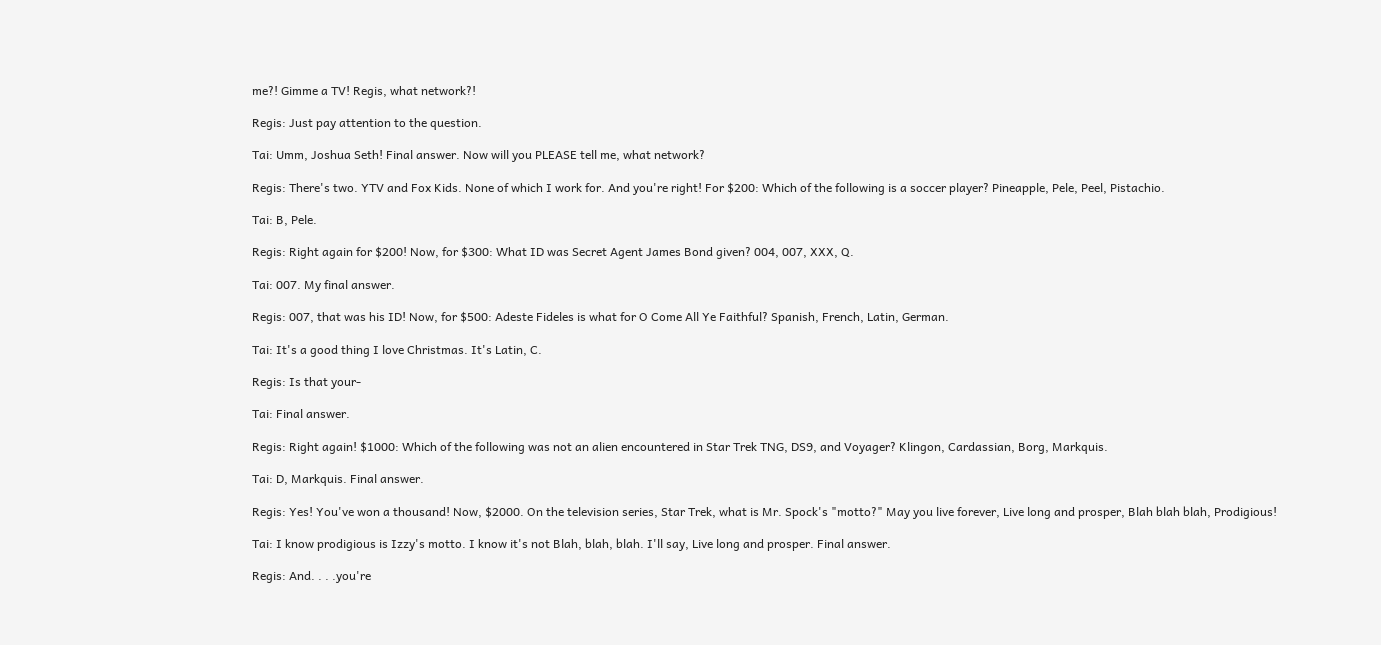me?! Gimme a TV! Regis, what network?!

Regis: Just pay attention to the question.

Tai: Umm, Joshua Seth! Final answer. Now will you PLEASE tell me, what network?

Regis: There's two. YTV and Fox Kids. None of which I work for. And you're right! For $200: Which of the following is a soccer player? Pineapple, Pele, Peel, Pistachio.

Tai: B, Pele.

Regis: Right again for $200! Now, for $300: What ID was Secret Agent James Bond given? 004, 007, XXX, Q.

Tai: 007. My final answer.

Regis: 007, that was his ID! Now, for $500: Adeste Fideles is what for O Come All Ye Faithful? Spanish, French, Latin, German.

Tai: It's a good thing I love Christmas. It's Latin, C.

Regis: Is that your-

Tai: Final answer.

Regis: Right again! $1000: Which of the following was not an alien encountered in Star Trek TNG, DS9, and Voyager? Klingon, Cardassian, Borg, Markquis.

Tai: D, Markquis. Final answer.

Regis: Yes! You've won a thousand! Now, $2000. On the television series, Star Trek, what is Mr. Spock's "motto?" May you live forever, Live long and prosper, Blah blah blah, Prodigious!

Tai: I know prodigious is Izzy's motto. I know it's not Blah, blah, blah. I'll say, Live long and prosper. Final answer.

Regis: And. . . .you're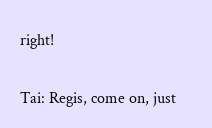right!

Tai: Regis, come on, just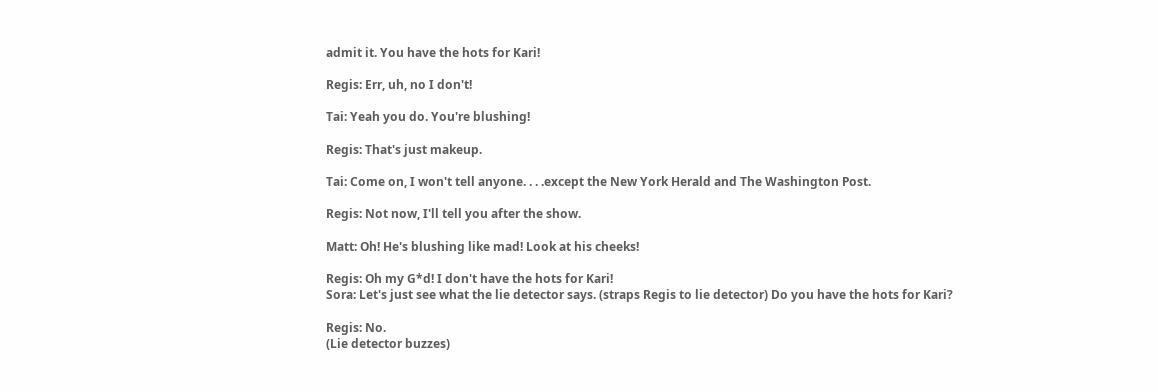admit it. You have the hots for Kari!

Regis: Err, uh, no I don't!

Tai: Yeah you do. You're blushing!

Regis: That's just makeup.

Tai: Come on, I won't tell anyone. . . .except the New York Herald and The Washington Post.

Regis: Not now, I'll tell you after the show.

Matt: Oh! He's blushing like mad! Look at his cheeks!

Regis: Oh my G*d! I don't have the hots for Kari!
Sora: Let's just see what the lie detector says. (straps Regis to lie detector) Do you have the hots for Kari?

Regis: No.
(Lie detector buzzes)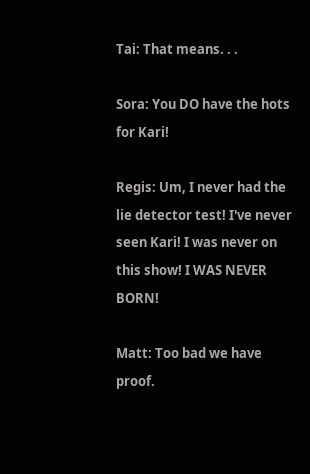Tai: That means. . .

Sora: You DO have the hots for Kari!

Regis: Um, I never had the lie detector test! I've never seen Kari! I was never on this show! I WAS NEVER BORN!

Matt: Too bad we have proof.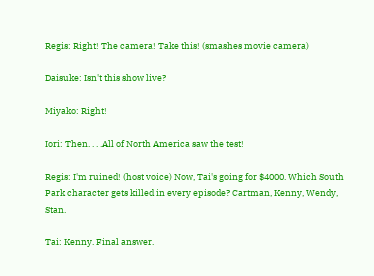Regis: Right! The camera! Take this! (smashes movie camera)

Daisuke: Isn't this show live?

Miyako: Right!

Iori: Then. . . .All of North America saw the test!

Regis: I'm ruined! (host voice) Now, Tai's going for $4000. Which South Park character gets killed in every episode? Cartman, Kenny, Wendy, Stan.

Tai: Kenny. Final answer.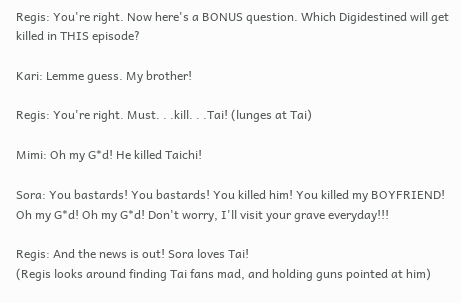Regis: You're right. Now here's a BONUS question. Which Digidestined will get killed in THIS episode?

Kari: Lemme guess. My brother!

Regis: You're right. Must. . .kill. . .Tai! (lunges at Tai)

Mimi: Oh my G*d! He killed Taichi!

Sora: You bastards! You bastards! You killed him! You killed my BOYFRIEND! Oh my G*d! Oh my G*d! Don't worry, I'll visit your grave everyday!!!

Regis: And the news is out! Sora loves Tai!
(Regis looks around finding Tai fans mad, and holding guns pointed at him)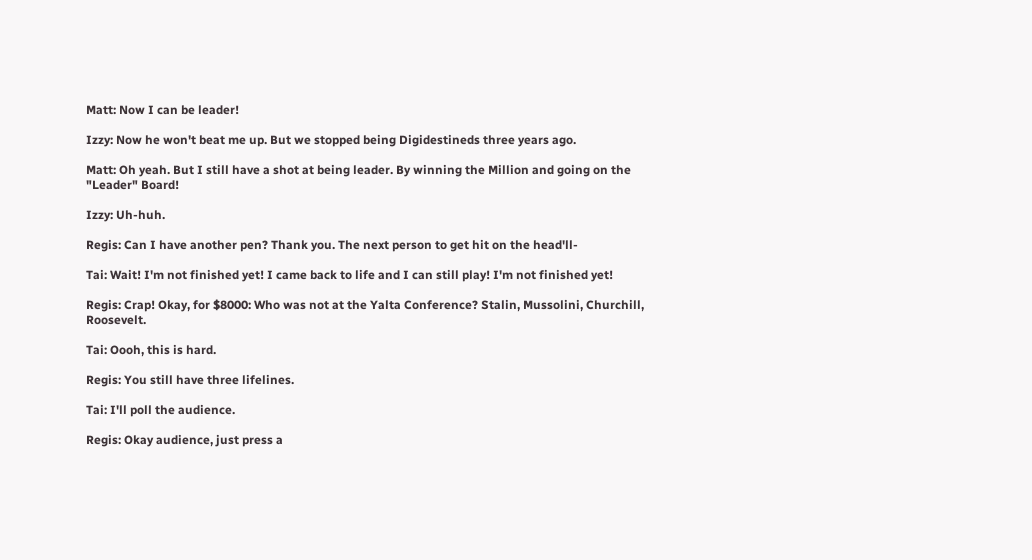Matt: Now I can be leader!

Izzy: Now he won't beat me up. But we stopped being Digidestineds three years ago.

Matt: Oh yeah. But I still have a shot at being leader. By winning the Million and going on the "Leader" Board!

Izzy: Uh-huh.

Regis: Can I have another pen? Thank you. The next person to get hit on the head'll-

Tai: Wait! I'm not finished yet! I came back to life and I can still play! I'm not finished yet!

Regis: Crap! Okay, for $8000: Who was not at the Yalta Conference? Stalin, Mussolini, Churchill, Roosevelt.

Tai: Oooh, this is hard.

Regis: You still have three lifelines.

Tai: I'll poll the audience.

Regis: Okay audience, just press a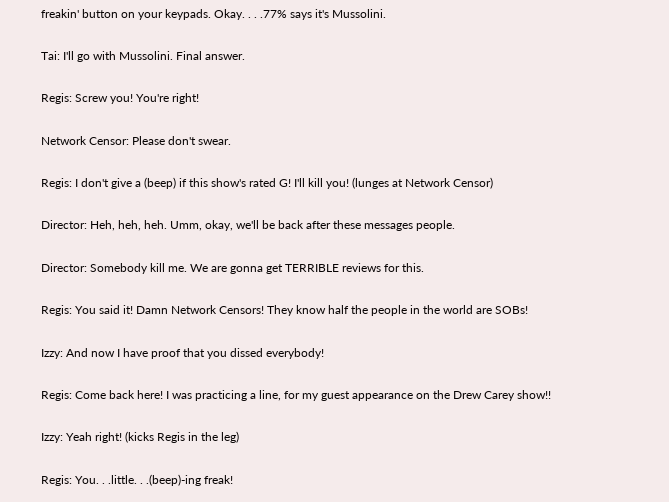freakin' button on your keypads. Okay. . . .77% says it's Mussolini.

Tai: I'll go with Mussolini. Final answer.

Regis: Screw you! You're right!

Network Censor: Please don't swear.

Regis: I don't give a (beep) if this show's rated G! I'll kill you! (lunges at Network Censor)

Director: Heh, heh, heh. Umm, okay, we'll be back after these messages people.

Director: Somebody kill me. We are gonna get TERRIBLE reviews for this.

Regis: You said it! Damn Network Censors! They know half the people in the world are SOBs!

Izzy: And now I have proof that you dissed everybody!

Regis: Come back here! I was practicing a line, for my guest appearance on the Drew Carey show!!

Izzy: Yeah right! (kicks Regis in the leg)

Regis: You. . .little. . .(beep)-ing freak!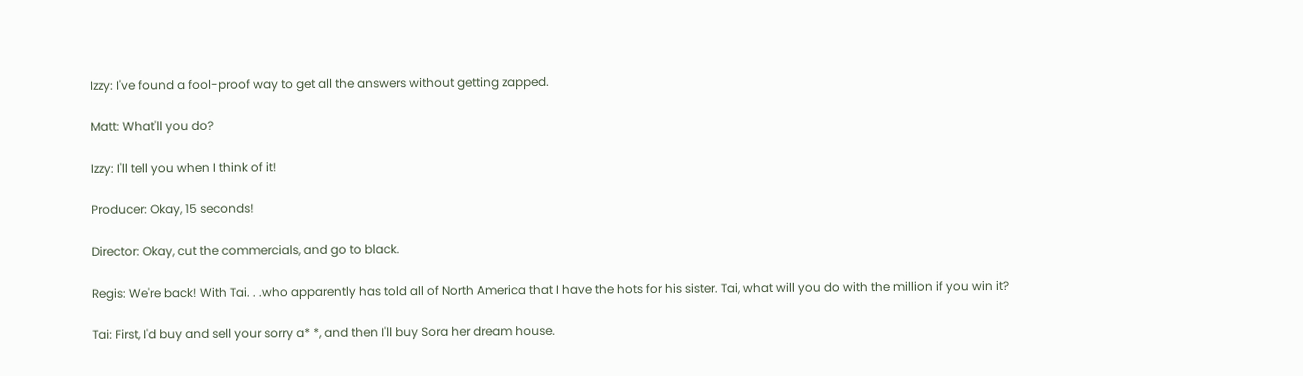Izzy: I've found a fool-proof way to get all the answers without getting zapped.

Matt: What'll you do?

Izzy: I'll tell you when I think of it!

Producer: Okay, 15 seconds!

Director: Okay, cut the commercials, and go to black.

Regis: We're back! With Tai. . .who apparently has told all of North America that I have the hots for his sister. Tai, what will you do with the million if you win it?

Tai: First, I'd buy and sell your sorry a* *, and then I'll buy Sora her dream house.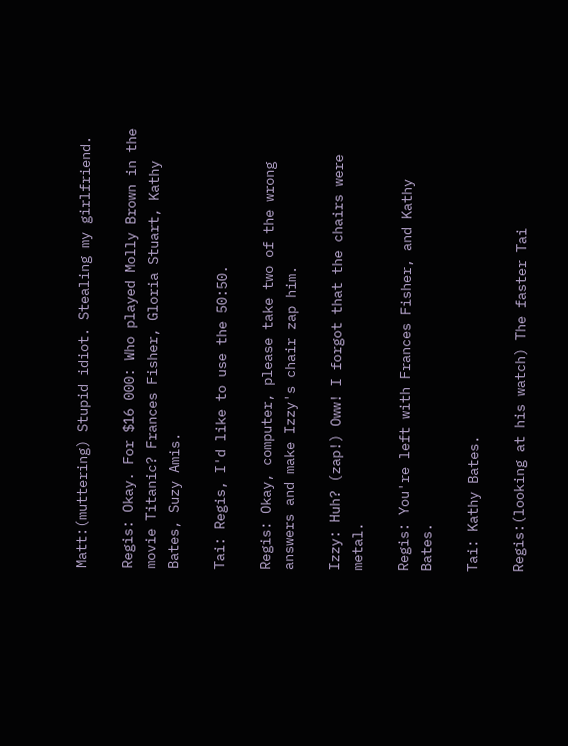Matt:(muttering) Stupid idiot. Stealing my girlfriend.

Regis: Okay. For $16 000: Who played Molly Brown in the movie Titanic? Frances Fisher, Gloria Stuart, Kathy Bates, Suzy Amis.

Tai: Regis, I'd like to use the 50:50.

Regis: Okay, computer, please take two of the wrong answers and make Izzy's chair zap him.

Izzy: Huh? (zap!) Oww! I forgot that the chairs were metal.

Regis: You're left with Frances Fisher, and Kathy Bates.

Tai: Kathy Bates.

Regis:(looking at his watch) The faster Tai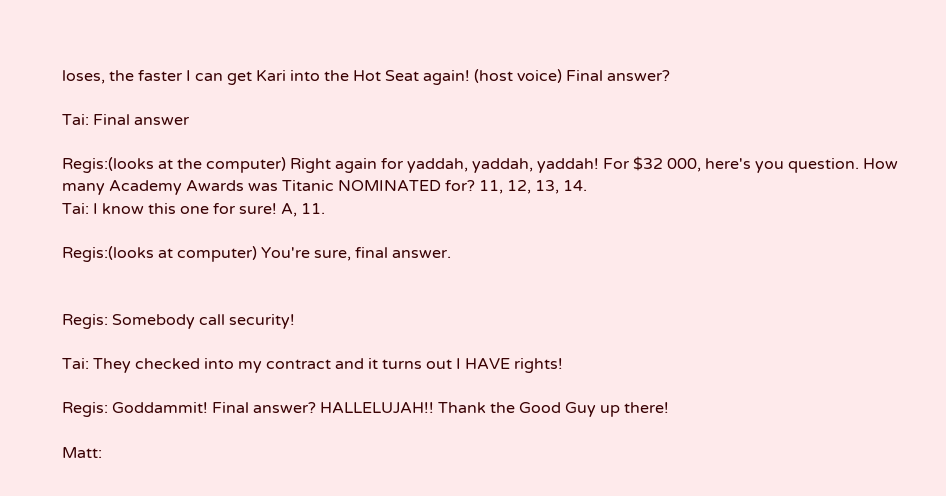loses, the faster I can get Kari into the Hot Seat again! (host voice) Final answer?

Tai: Final answer

Regis:(looks at the computer) Right again for yaddah, yaddah, yaddah! For $32 000, here's you question. How many Academy Awards was Titanic NOMINATED for? 11, 12, 13, 14.
Tai: I know this one for sure! A, 11.

Regis:(looks at computer) You're sure, final answer.


Regis: Somebody call security!

Tai: They checked into my contract and it turns out I HAVE rights!

Regis: Goddammit! Final answer? HALLELUJAH!! Thank the Good Guy up there!

Matt: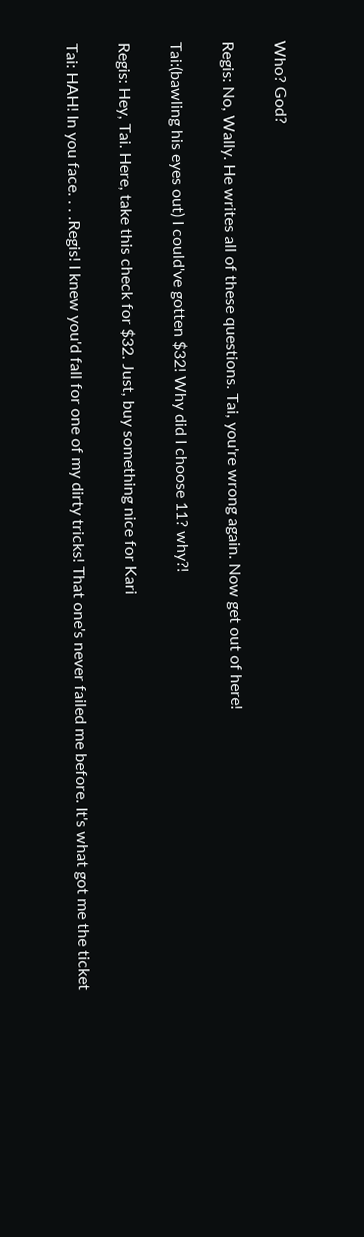Who? God?

Regis: No, Wally. He writes all of these questions. Tai, you're wrong again. Now get out of here!

Tai:(bawling his eyes out) I could've gotten $32! Why did I choose 11? why?!

Regis: Hey, Tai. Here, take this check for $32. Just, buy something nice for Kari

Tai: HAH! In you face. . . .Regis! I knew you'd fall for one of my dirty tricks! That one's never failed me before. It's what got me the ticket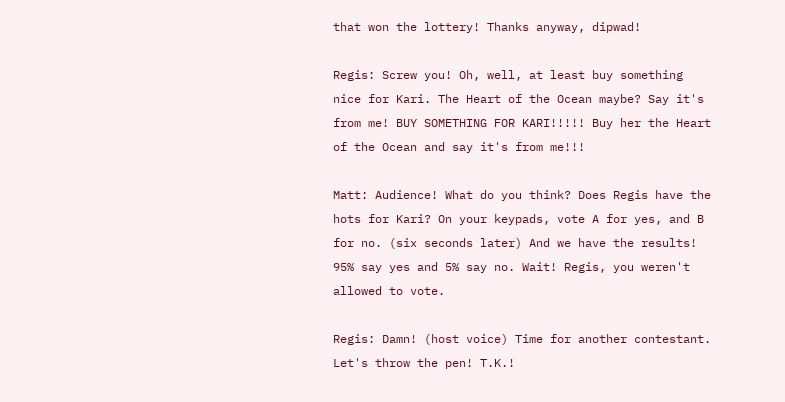that won the lottery! Thanks anyway, dipwad!

Regis: Screw you! Oh, well, at least buy something nice for Kari. The Heart of the Ocean maybe? Say it's from me! BUY SOMETHING FOR KARI!!!!! Buy her the Heart of the Ocean and say it's from me!!!

Matt: Audience! What do you think? Does Regis have the hots for Kari? On your keypads, vote A for yes, and B for no. (six seconds later) And we have the results! 95% say yes and 5% say no. Wait! Regis, you weren't allowed to vote.

Regis: Damn! (host voice) Time for another contestant. Let's throw the pen! T.K.!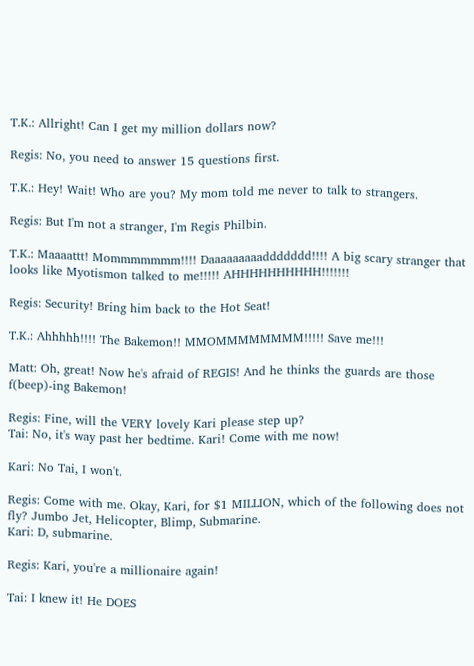T.K.: Allright! Can I get my million dollars now?

Regis: No, you need to answer 15 questions first.

T.K.: Hey! Wait! Who are you? My mom told me never to talk to strangers.

Regis: But I'm not a stranger, I'm Regis Philbin.

T.K.: Maaaattt! Mommmmmmm!!!! Daaaaaaaaaddddddd!!!! A big scary stranger that looks like Myotismon talked to me!!!!! AHHHHHHHHHH!!!!!!!

Regis: Security! Bring him back to the Hot Seat!

T.K.: Ahhhhh!!!! The Bakemon!! MMOMMMMMMMM!!!!! Save me!!!

Matt: Oh, great! Now he's afraid of REGIS! And he thinks the guards are those f(beep)-ing Bakemon!

Regis: Fine, will the VERY lovely Kari please step up?
Tai: No, it's way past her bedtime. Kari! Come with me now!

Kari: No Tai, I won't.

Regis: Come with me. Okay, Kari, for $1 MILLION, which of the following does not fly? Jumbo Jet, Helicopter, Blimp, Submarine.
Kari: D, submarine.

Regis: Kari, you're a millionaire again!

Tai: I knew it! He DOES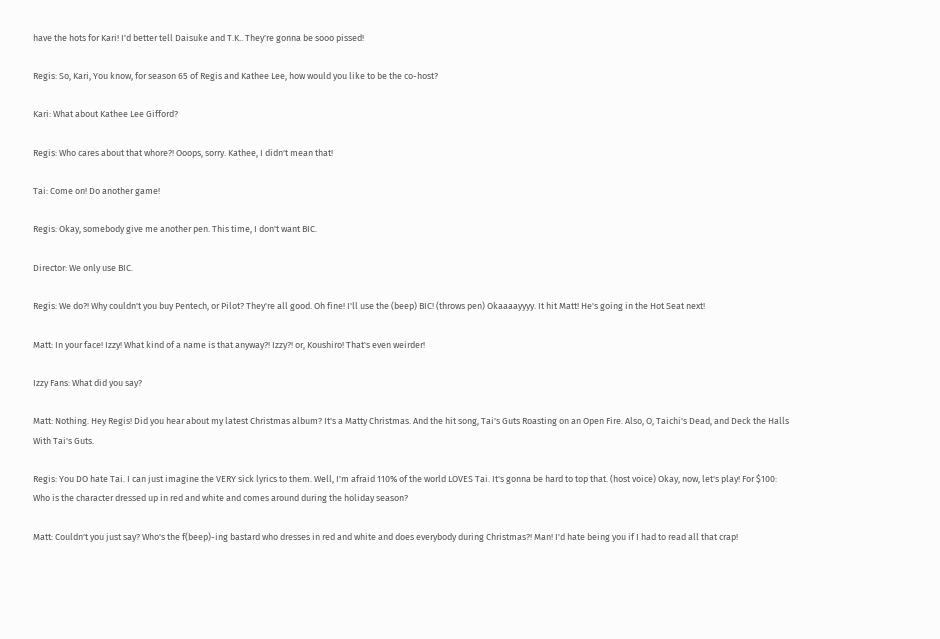have the hots for Kari! I'd better tell Daisuke and T.K.. They're gonna be sooo pissed!

Regis: So, Kari, You know, for season 65 of Regis and Kathee Lee, how would you like to be the co-host?

Kari: What about Kathee Lee Gifford?

Regis: Who cares about that whore?! Ooops, sorry. Kathee, I didn't mean that!

Tai: Come on! Do another game!

Regis: Okay, somebody give me another pen. This time, I don't want BIC.

Director: We only use BIC.

Regis: We do?! Why couldn't you buy Pentech, or Pilot? They're all good. Oh fine! I'll use the (beep) BIC! (throws pen) Okaaaayyyy. It hit Matt! He's going in the Hot Seat next!

Matt: In your face! Izzy! What kind of a name is that anyway?! Izzy?! or, Koushiro! That's even weirder!

Izzy Fans: What did you say?

Matt: Nothing. Hey Regis! Did you hear about my latest Christmas album? It's a Matty Christmas. And the hit song, Tai's Guts Roasting on an Open Fire. Also, O, Taichi's Dead, and Deck the Halls With Tai's Guts.

Regis: You DO hate Tai. I can just imagine the VERY sick lyrics to them. Well, I'm afraid 110% of the world LOVES Tai. It's gonna be hard to top that. (host voice) Okay, now, let's play! For $100: Who is the character dressed up in red and white and comes around during the holiday season?

Matt: Couldn't you just say? Who's the f(beep)-ing bastard who dresses in red and white and does everybody during Christmas?! Man! I'd hate being you if I had to read all that crap!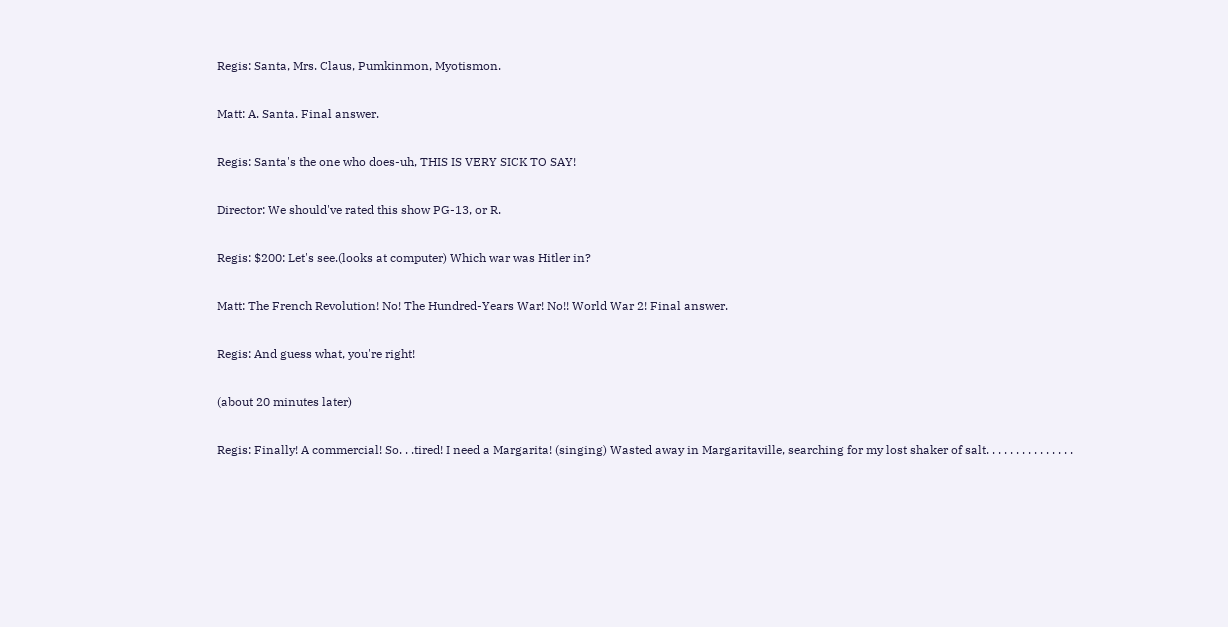Regis: Santa, Mrs. Claus, Pumkinmon, Myotismon.

Matt: A. Santa. Final answer.

Regis: Santa's the one who does-uh, THIS IS VERY SICK TO SAY!

Director: We should've rated this show PG-13, or R.

Regis: $200: Let's see.(looks at computer) Which war was Hitler in?

Matt: The French Revolution! No! The Hundred-Years War! No!! World War 2! Final answer.

Regis: And guess what, you're right!

(about 20 minutes later)

Regis: Finally! A commercial! So. . .tired! I need a Margarita! (singing) Wasted away in Margaritaville, searching for my lost shaker of salt. . . . . . . . . . . . . . .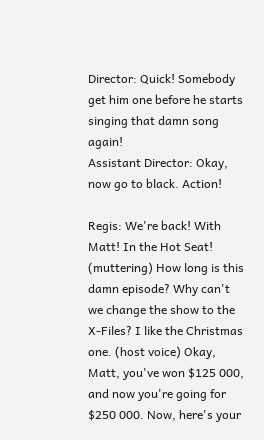Director: Quick! Somebody get him one before he starts singing that damn song again!
Assistant Director: Okay, now go to black. Action!

Regis: We're back! With Matt! In the Hot Seat! (muttering) How long is this damn episode? Why can't we change the show to the X-Files? I like the Christmas one. (host voice) Okay, Matt, you've won $125 000, and now you're going for $250 000. Now, here's your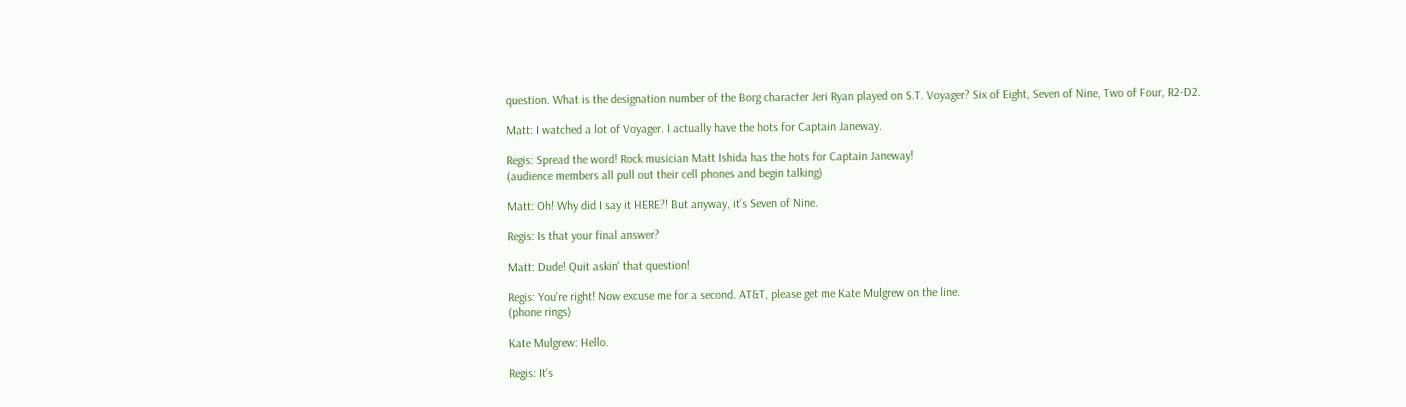question. What is the designation number of the Borg character Jeri Ryan played on S.T. Voyager? Six of Eight, Seven of Nine, Two of Four, R2-D2.

Matt: I watched a lot of Voyager. I actually have the hots for Captain Janeway.

Regis: Spread the word! Rock musician Matt Ishida has the hots for Captain Janeway!
(audience members all pull out their cell phones and begin talking)

Matt: Oh! Why did I say it HERE?! But anyway, it's Seven of Nine.

Regis: Is that your final answer?

Matt: Dude! Quit askin' that question!

Regis: You're right! Now excuse me for a second. AT&T, please get me Kate Mulgrew on the line.
(phone rings)

Kate Mulgrew: Hello.

Regis: It's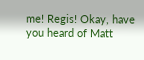me! Regis! Okay, have you heard of Matt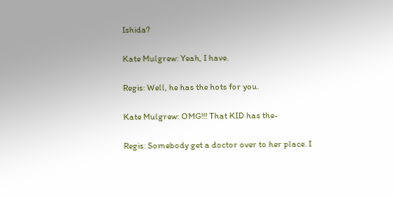Ishida?

Kate Mulgrew: Yeah, I have.

Regis: Well, he has the hots for you.

Kate Mulgrew: OMG!!! That KID has the-

Regis: Somebody get a doctor over to her place. I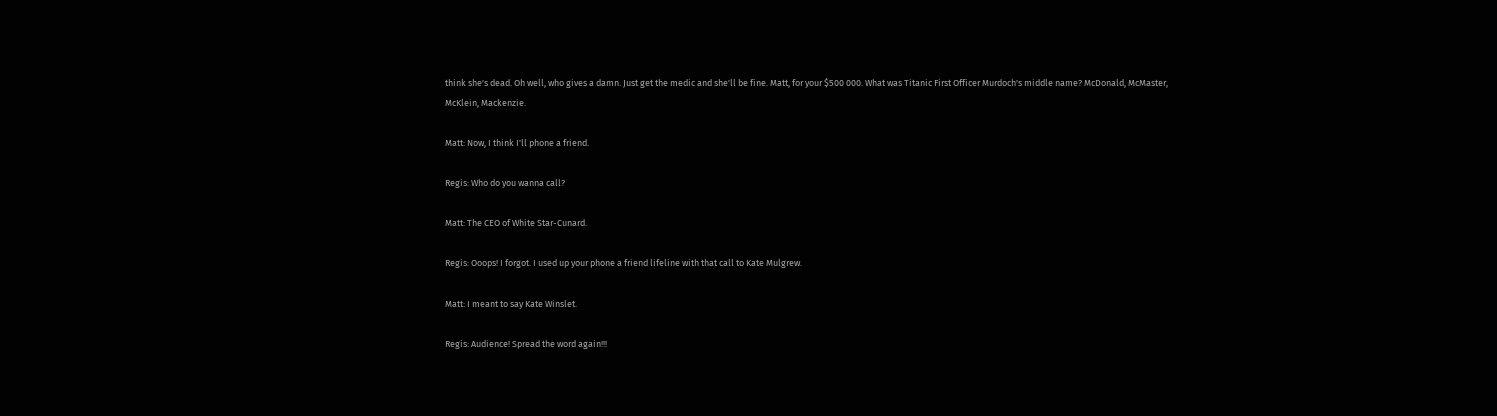think she's dead. Oh well, who gives a damn. Just get the medic and she'll be fine. Matt, for your $500 000. What was Titanic First Officer Murdoch's middle name? McDonald, McMaster, McKlein, Mackenzie.

Matt: Now, I think I'll phone a friend.

Regis: Who do you wanna call?

Matt: The CEO of White Star-Cunard.

Regis: Ooops! I forgot. I used up your phone a friend lifeline with that call to Kate Mulgrew.

Matt: I meant to say Kate Winslet.

Regis: Audience! Spread the word again!!!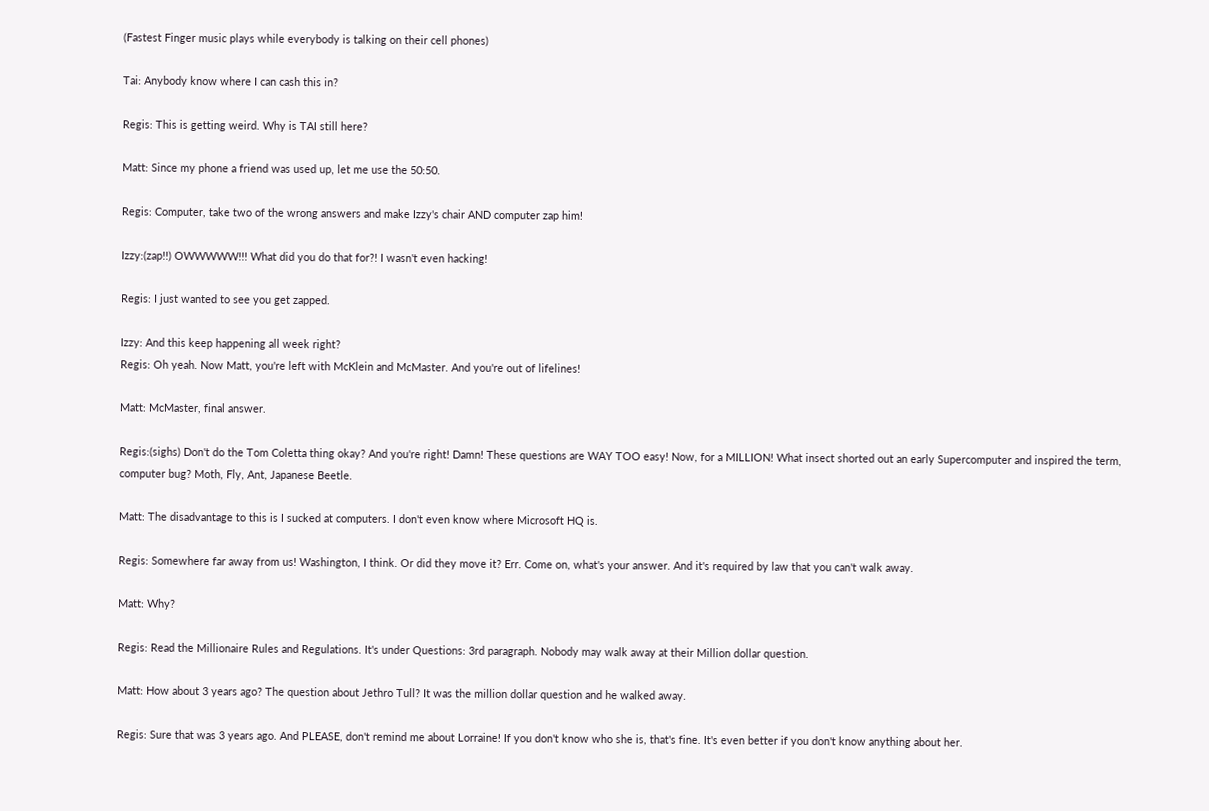(Fastest Finger music plays while everybody is talking on their cell phones)

Tai: Anybody know where I can cash this in?

Regis: This is getting weird. Why is TAI still here?

Matt: Since my phone a friend was used up, let me use the 50:50.

Regis: Computer, take two of the wrong answers and make Izzy's chair AND computer zap him!

Izzy:(zap!!) OWWWWW!!! What did you do that for?! I wasn't even hacking!

Regis: I just wanted to see you get zapped.

Izzy: And this keep happening all week right?
Regis: Oh yeah. Now Matt, you're left with McKlein and McMaster. And you're out of lifelines!

Matt: McMaster, final answer.

Regis:(sighs) Don't do the Tom Coletta thing okay? And you're right! Damn! These questions are WAY TOO easy! Now, for a MILLION! What insect shorted out an early Supercomputer and inspired the term, computer bug? Moth, Fly, Ant, Japanese Beetle.

Matt: The disadvantage to this is I sucked at computers. I don't even know where Microsoft HQ is.

Regis: Somewhere far away from us! Washington, I think. Or did they move it? Err. Come on, what's your answer. And it's required by law that you can't walk away.

Matt: Why?

Regis: Read the Millionaire Rules and Regulations. It's under Questions: 3rd paragraph. Nobody may walk away at their Million dollar question.

Matt: How about 3 years ago? The question about Jethro Tull? It was the million dollar question and he walked away.

Regis: Sure that was 3 years ago. And PLEASE, don't remind me about Lorraine! If you don't know who she is, that's fine. It's even better if you don't know anything about her.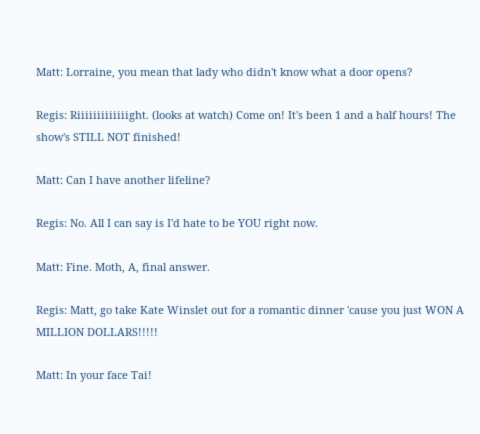Matt: Lorraine, you mean that lady who didn't know what a door opens?

Regis: Riiiiiiiiiiiiight. (looks at watch) Come on! It's been 1 and a half hours! The show's STILL NOT finished!

Matt: Can I have another lifeline?

Regis: No. All I can say is I'd hate to be YOU right now.

Matt: Fine. Moth, A, final answer.

Regis: Matt, go take Kate Winslet out for a romantic dinner 'cause you just WON A MILLION DOLLARS!!!!!

Matt: In your face Tai!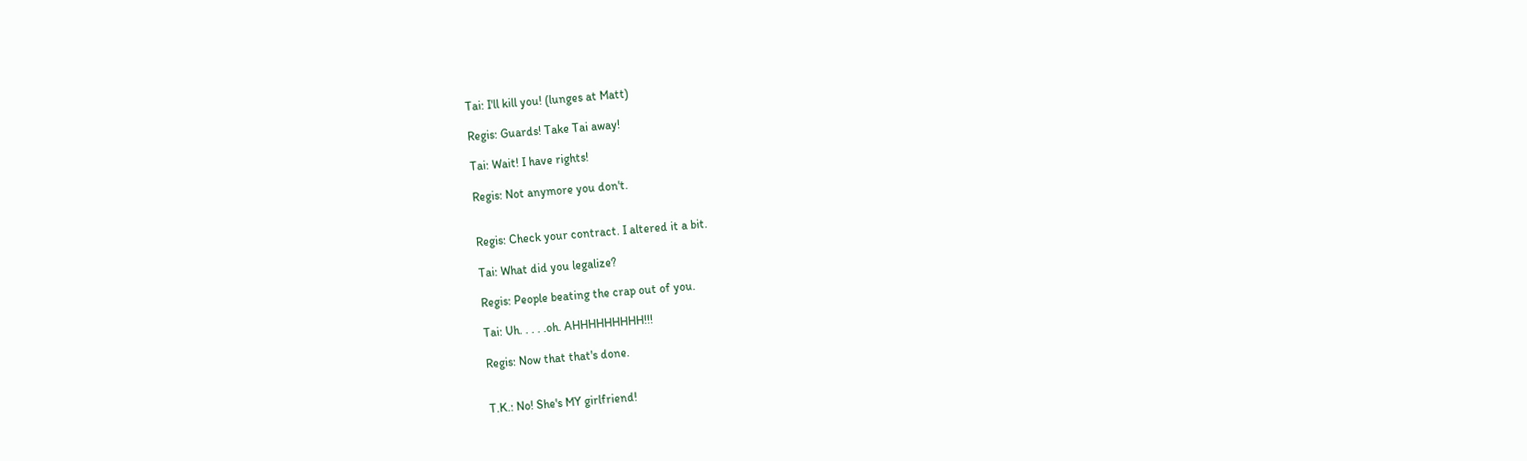Tai: I'll kill you! (lunges at Matt)

Regis: Guards! Take Tai away!

Tai: Wait! I have rights!

Regis: Not anymore you don't.


Regis: Check your contract. I altered it a bit.

Tai: What did you legalize?

Regis: People beating the crap out of you.

Tai: Uh. . . . .oh. AHHHHHHHHH!!!

Regis: Now that that's done.


T.K.: No! She's MY girlfriend!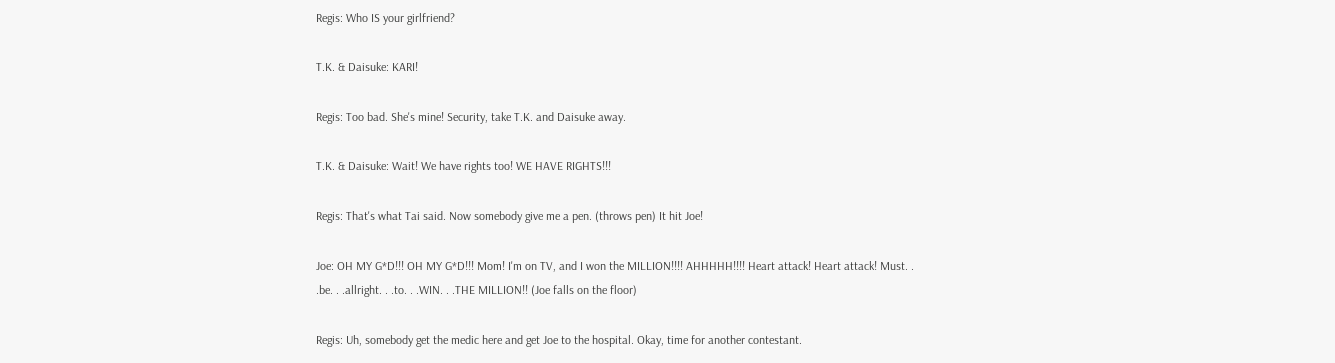Regis: Who IS your girlfriend?

T.K. & Daisuke: KARI!

Regis: Too bad. She's mine! Security, take T.K. and Daisuke away.

T.K. & Daisuke: Wait! We have rights too! WE HAVE RIGHTS!!!

Regis: That's what Tai said. Now somebody give me a pen. (throws pen) It hit Joe!

Joe: OH MY G*D!!! OH MY G*D!!! Mom! I'm on TV, and I won the MILLION!!!! AHHHHH!!!! Heart attack! Heart attack! Must. . .be. . .allright. . .to. . .WIN. . .THE MILLION!! (Joe falls on the floor)

Regis: Uh, somebody get the medic here and get Joe to the hospital. Okay, time for another contestant.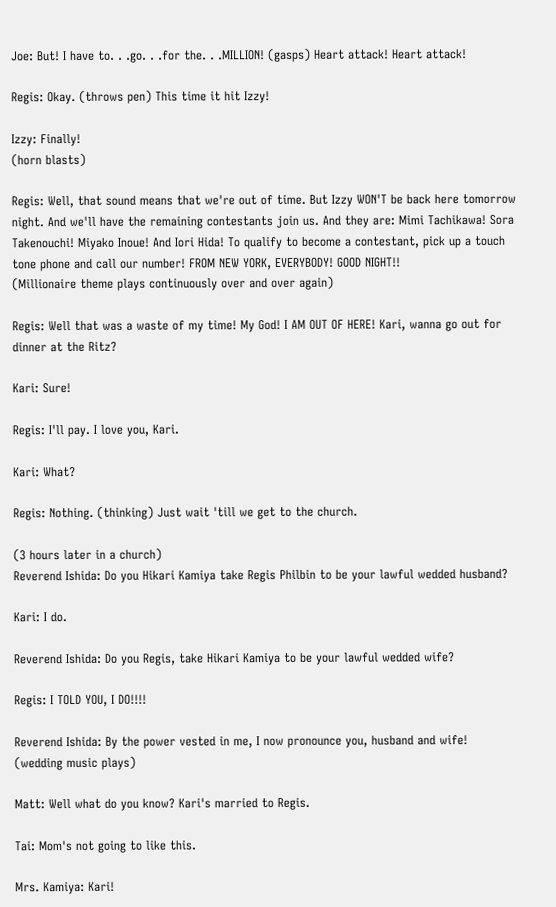Joe: But! I have to. . .go. . .for the. . .MILLION! (gasps) Heart attack! Heart attack!

Regis: Okay. (throws pen) This time it hit Izzy!

Izzy: Finally!
(horn blasts)

Regis: Well, that sound means that we're out of time. But Izzy WON'T be back here tomorrow night. And we'll have the remaining contestants join us. And they are: Mimi Tachikawa! Sora Takenouchi! Miyako Inoue! And Iori Hida! To qualify to become a contestant, pick up a touch tone phone and call our number! FROM NEW YORK, EVERYBODY! GOOD NIGHT!!
(Millionaire theme plays continuously over and over again)

Regis: Well that was a waste of my time! My God! I AM OUT OF HERE! Kari, wanna go out for dinner at the Ritz?

Kari: Sure!

Regis: I'll pay. I love you, Kari.

Kari: What?

Regis: Nothing. (thinking) Just wait 'till we get to the church.

(3 hours later in a church)
Reverend Ishida: Do you Hikari Kamiya take Regis Philbin to be your lawful wedded husband?

Kari: I do.

Reverend Ishida: Do you Regis, take Hikari Kamiya to be your lawful wedded wife?

Regis: I TOLD YOU, I DO!!!!

Reverend Ishida: By the power vested in me, I now pronounce you, husband and wife!
(wedding music plays)

Matt: Well what do you know? Kari's married to Regis.

Tai: Mom's not going to like this.

Mrs. Kamiya: Kari!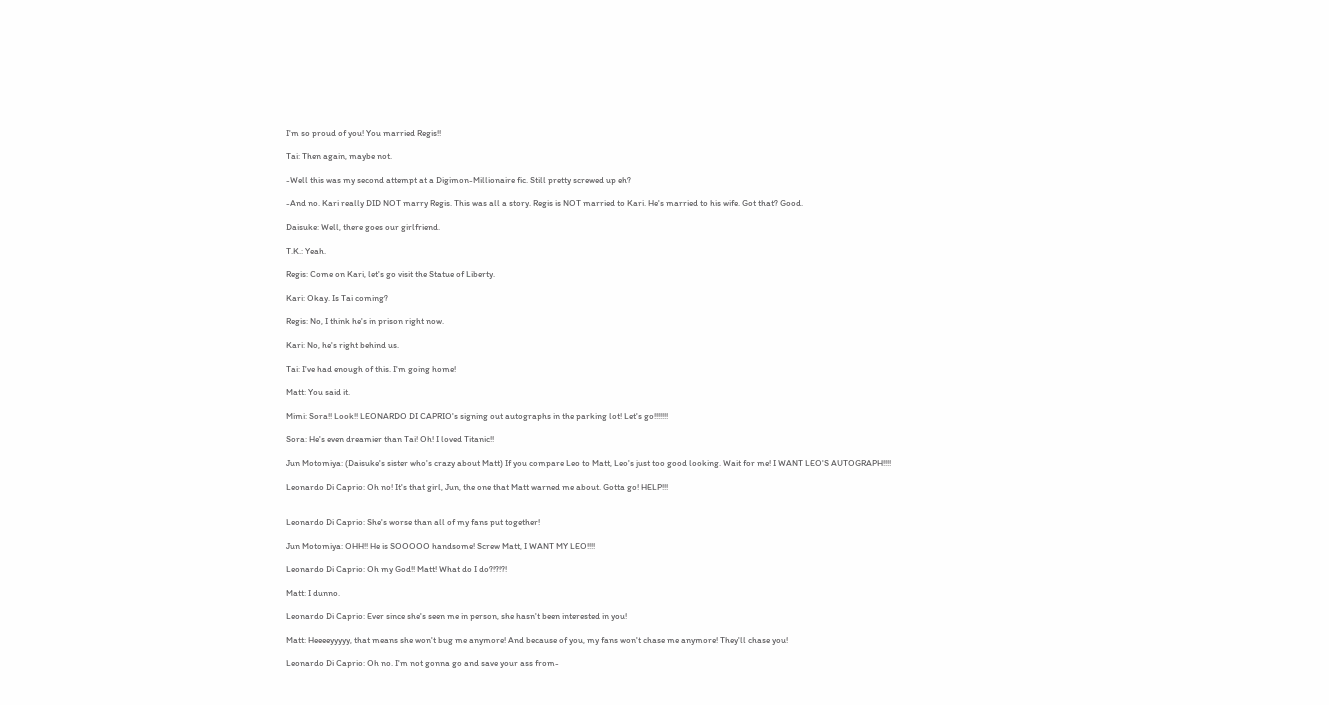I'm so proud of you! You married Regis!!

Tai: Then again, maybe not.

-Well this was my second attempt at a Digimon-Millionaire fic. Still pretty screwed up eh?

-And no. Kari really DID NOT marry Regis. This was all a story. Regis is NOT married to Kari. He's married to his wife. Got that? Good.

Daisuke: Well, there goes our girlfriend.

T.K.: Yeah.

Regis: Come on Kari, let's go visit the Statue of Liberty.

Kari: Okay. Is Tai coming?

Regis: No, I think he's in prison right now.

Kari: No, he's right behind us.

Tai: I've had enough of this. I'm going home!

Matt: You said it.

Mimi: Sora!! Look!! LEONARDO DI CAPRIO's signing out autographs in the parking lot! Let's go!!!!!!!

Sora: He's even dreamier than Tai! Oh! I loved Titanic!!

Jun Motomiya: (Daisuke's sister who's crazy about Matt) If you compare Leo to Matt, Leo's just too good looking. Wait for me! I WANT LEO'S AUTOGRAPH!!!!

Leonardo Di Caprio: Oh no! It's that girl, Jun, the one that Matt warned me about. Gotta go! HELP!!!


Leonardo Di Caprio: She's worse than all of my fans put together!

Jun Motomiya: OHH!! He is SOOOOO handsome! Screw Matt, I WANT MY LEO!!!!

Leonardo Di Caprio: Oh my God!! Matt! What do I do?!?!?!

Matt: I dunno.

Leonardo Di Caprio: Ever since she's seen me in person, she hasn't been interested in you!

Matt: Heeeeyyyyy, that means she won't bug me anymore! And because of you, my fans won't chase me anymore! They'll chase you!

Leonardo Di Caprio: Oh no. I'm not gonna go and save your ass from-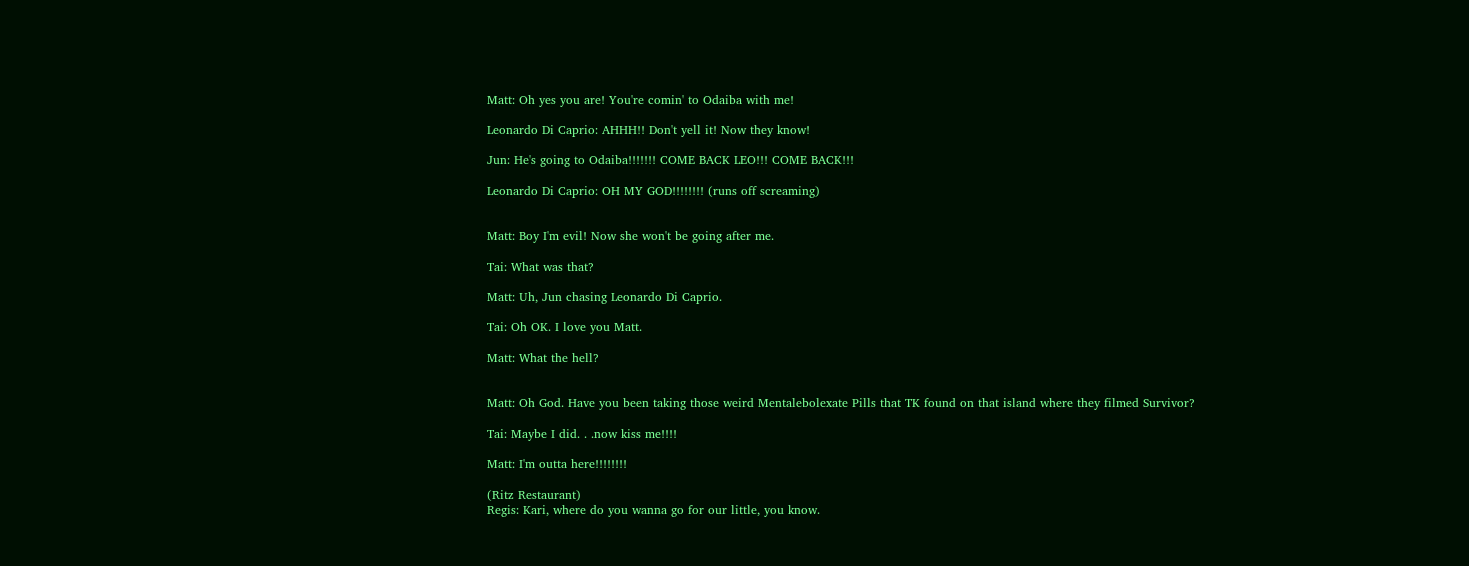Matt: Oh yes you are! You're comin' to Odaiba with me!

Leonardo Di Caprio: AHHH!! Don't yell it! Now they know!

Jun: He's going to Odaiba!!!!!!! COME BACK LEO!!! COME BACK!!!

Leonardo Di Caprio: OH MY GOD!!!!!!!! (runs off screaming)


Matt: Boy I'm evil! Now she won't be going after me.

Tai: What was that?

Matt: Uh, Jun chasing Leonardo Di Caprio.

Tai: Oh OK. I love you Matt.

Matt: What the hell?


Matt: Oh God. Have you been taking those weird Mentalebolexate Pills that TK found on that island where they filmed Survivor?

Tai: Maybe I did. . .now kiss me!!!!

Matt: I'm outta here!!!!!!!!

(Ritz Restaurant)
Regis: Kari, where do you wanna go for our little, you know.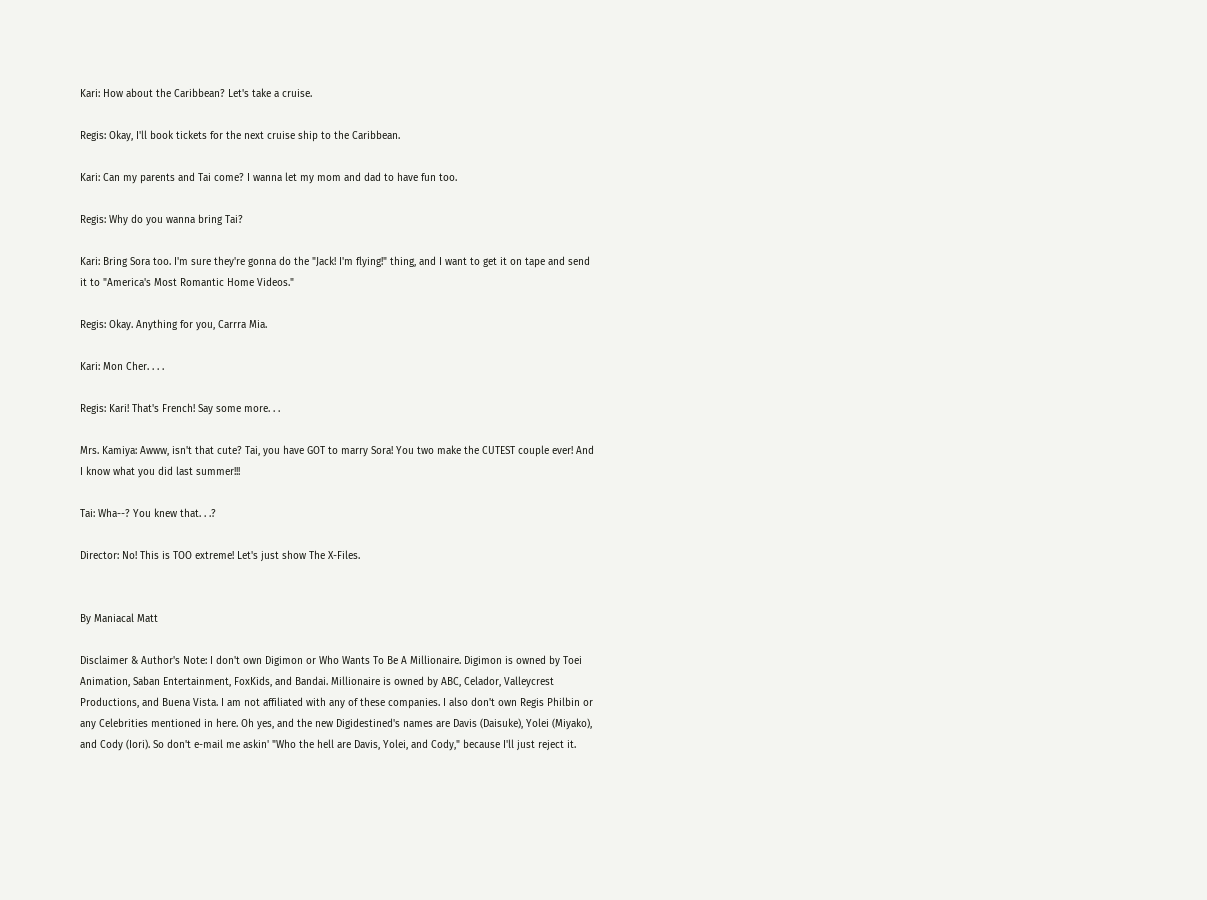Kari: How about the Caribbean? Let's take a cruise.

Regis: Okay, I'll book tickets for the next cruise ship to the Caribbean.

Kari: Can my parents and Tai come? I wanna let my mom and dad to have fun too.

Regis: Why do you wanna bring Tai?

Kari: Bring Sora too. I'm sure they're gonna do the "Jack! I'm flying!" thing, and I want to get it on tape and send it to "America's Most Romantic Home Videos."

Regis: Okay. Anything for you, Carrra Mia.

Kari: Mon Cher. . . .

Regis: Kari! That's French! Say some more. . .

Mrs. Kamiya: Awww, isn't that cute? Tai, you have GOT to marry Sora! You two make the CUTEST couple ever! And I know what you did last summer!!!

Tai: Wha--? You knew that. . .?

Director: No! This is TOO extreme! Let's just show The X-Files.


By Maniacal Matt

Disclaimer & Author's Note: I don't own Digimon or Who Wants To Be A Millionaire. Digimon is owned by Toei Animation, Saban Entertainment, FoxKids, and Bandai. Millionaire is owned by ABC, Celador, Valleycrest Productions, and Buena Vista. I am not affiliated with any of these companies. I also don't own Regis Philbin or any Celebrities mentioned in here. Oh yes, and the new Digidestined's names are Davis (Daisuke), Yolei (Miyako), and Cody (Iori). So don't e-mail me askin' "Who the hell are Davis, Yolei, and Cody," because I'll just reject it.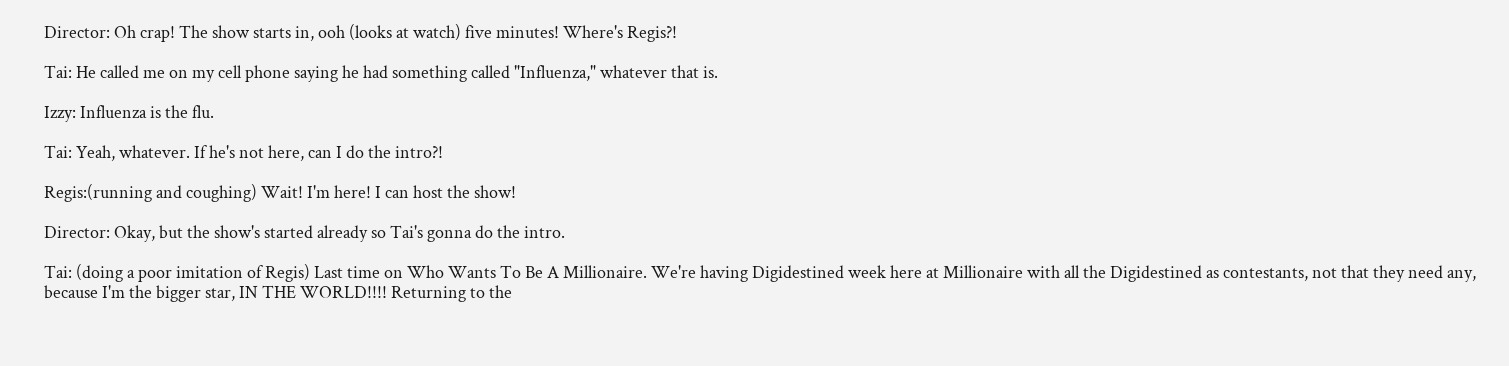Director: Oh crap! The show starts in, ooh (looks at watch) five minutes! Where's Regis?!

Tai: He called me on my cell phone saying he had something called "Influenza," whatever that is.

Izzy: Influenza is the flu.

Tai: Yeah, whatever. If he's not here, can I do the intro?!

Regis:(running and coughing) Wait! I'm here! I can host the show!

Director: Okay, but the show's started already so Tai's gonna do the intro.

Tai: (doing a poor imitation of Regis) Last time on Who Wants To Be A Millionaire. We're having Digidestined week here at Millionaire with all the Digidestined as contestants, not that they need any, because I'm the bigger star, IN THE WORLD!!!! Returning to the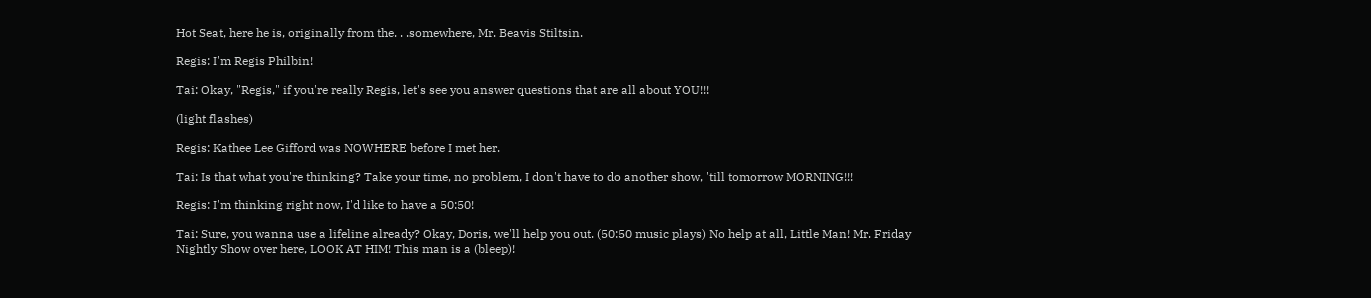Hot Seat, here he is, originally from the. . .somewhere, Mr. Beavis Stiltsin.

Regis: I'm Regis Philbin!

Tai: Okay, "Regis," if you're really Regis, let's see you answer questions that are all about YOU!!!

(light flashes)

Regis: Kathee Lee Gifford was NOWHERE before I met her.

Tai: Is that what you're thinking? Take your time, no problem, I don't have to do another show, 'till tomorrow MORNING!!!

Regis: I'm thinking right now, I'd like to have a 50:50!

Tai: Sure, you wanna use a lifeline already? Okay, Doris, we'll help you out. (50:50 music plays) No help at all, Little Man! Mr. Friday Nightly Show over here, LOOK AT HIM! This man is a (bleep)!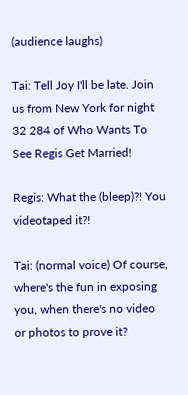(audience laughs)

Tai: Tell Joy I'll be late. Join us from New York for night 32 284 of Who Wants To See Regis Get Married!

Regis: What the (bleep)?! You videotaped it?!

Tai: (normal voice) Of course, where's the fun in exposing you, when there's no video or photos to prove it?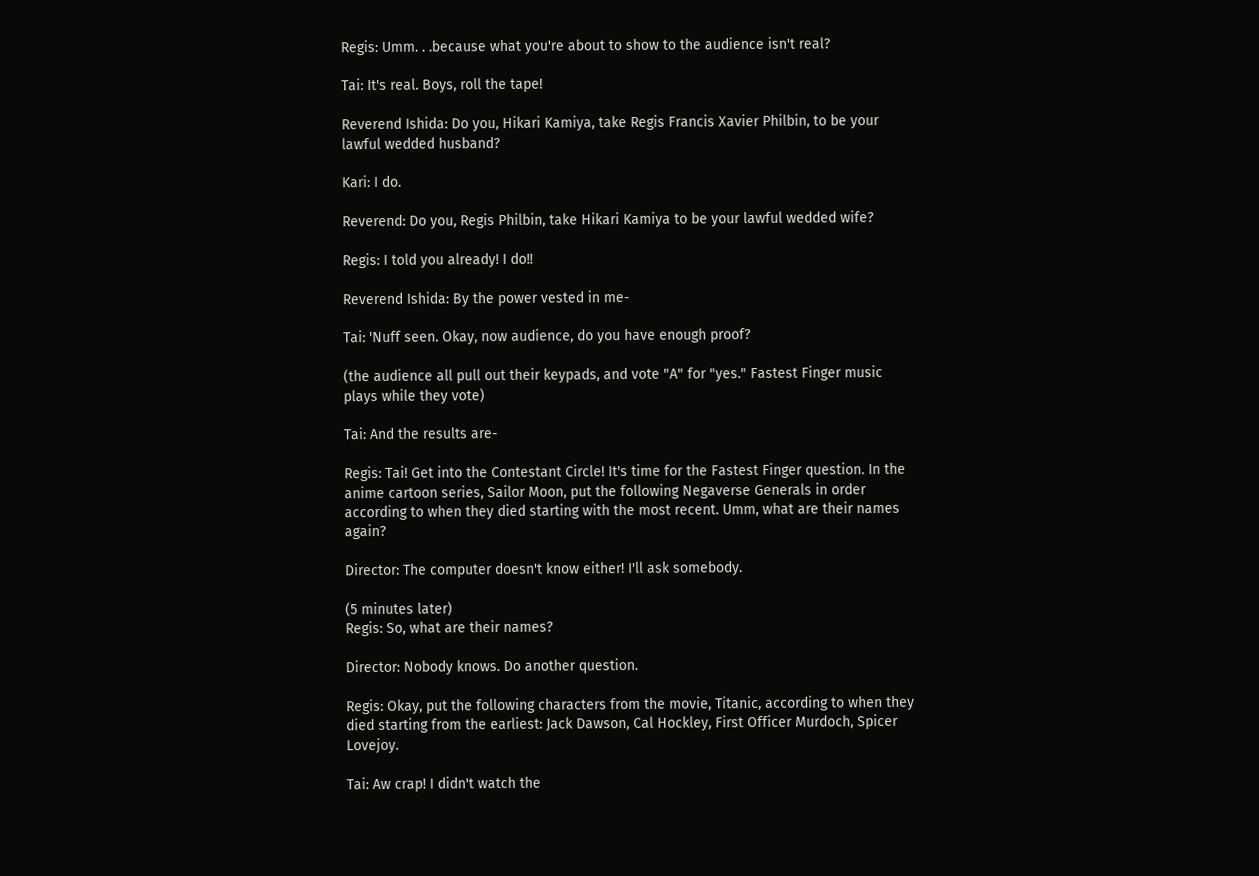Regis: Umm. . .because what you're about to show to the audience isn't real?

Tai: It's real. Boys, roll the tape!

Reverend Ishida: Do you, Hikari Kamiya, take Regis Francis Xavier Philbin, to be your lawful wedded husband?

Kari: I do.

Reverend: Do you, Regis Philbin, take Hikari Kamiya to be your lawful wedded wife?

Regis: I told you already! I do!!

Reverend Ishida: By the power vested in me-

Tai: 'Nuff seen. Okay, now audience, do you have enough proof?

(the audience all pull out their keypads, and vote "A" for "yes." Fastest Finger music plays while they vote)

Tai: And the results are-

Regis: Tai! Get into the Contestant Circle! It's time for the Fastest Finger question. In the anime cartoon series, Sailor Moon, put the following Negaverse Generals in order according to when they died starting with the most recent. Umm, what are their names again?

Director: The computer doesn't know either! I'll ask somebody.

(5 minutes later)
Regis: So, what are their names?

Director: Nobody knows. Do another question.

Regis: Okay, put the following characters from the movie, Titanic, according to when they died starting from the earliest: Jack Dawson, Cal Hockley, First Officer Murdoch, Spicer Lovejoy.

Tai: Aw crap! I didn't watch the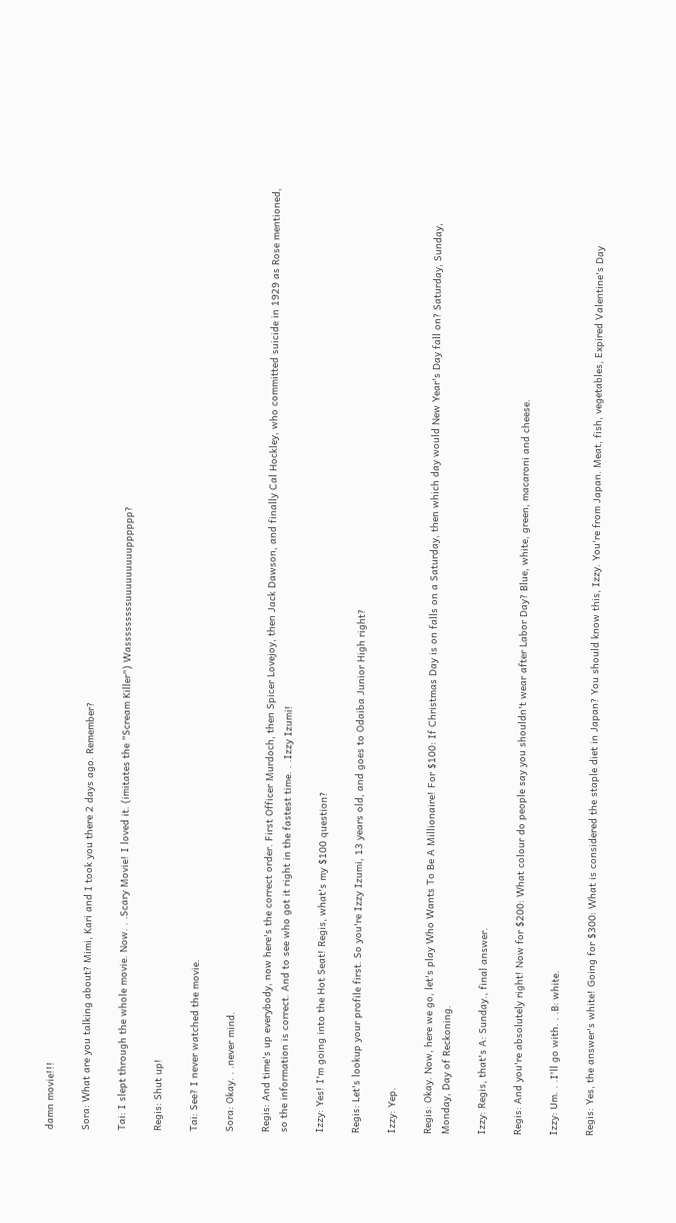damn movie!!!

Sora: What are you talking about? Mimi, Kari and I took you there 2 days ago. Remember?

Tai: I slept through the whole movie. Now. . .Scary Movie! I loved it. (imitates the "Scream Killer") Wasssssssssuuuuuuuuupppppp?

Regis: Shut up!

Tai: See? I never watched the movie.

Sora: Okay. . .never mind.

Regis: And time's up everybody, now here's the correct order. First Officer Murdoch, then Spicer Lovejoy, then Jack Dawson, and finally Cal Hockley, who committed suicide in 1929 as Rose mentioned, so the information is correct. And to see who got it right in the fastest time. . .Izzy Izumi!

Izzy: Yes! I'm going into the Hot Seat! Regis, what's my $100 question?

Regis: Let's lookup your profile first. So you're Izzy Izumi, 13 years old, and goes to Odaiba Junior High right?

Izzy: Yep.

Regis: Okay. Now, here we go, let's play Who Wants To Be A Millionaire! For $100: If Christmas Day is on falls on a Saturday, then which day would New Year's Day fall on? Saturday, Sunday, Monday, Day of Reckoning.

Izzy: Regis, that's A: Sunday., final answer.

Regis: And you're absolutely right! Now for $200: What colour do people say you shouldn't wear after Labor Day? Blue, white, green, macaroni and cheese.

Izzy: Um. . .I'll go with. . .B: white.

Regis: Yes, the answer's white! Going for $300: What is considered the staple diet in Japan? You should know this, Izzy. You're from Japan. Meat, fish, vegetables, Expired Valentine's Day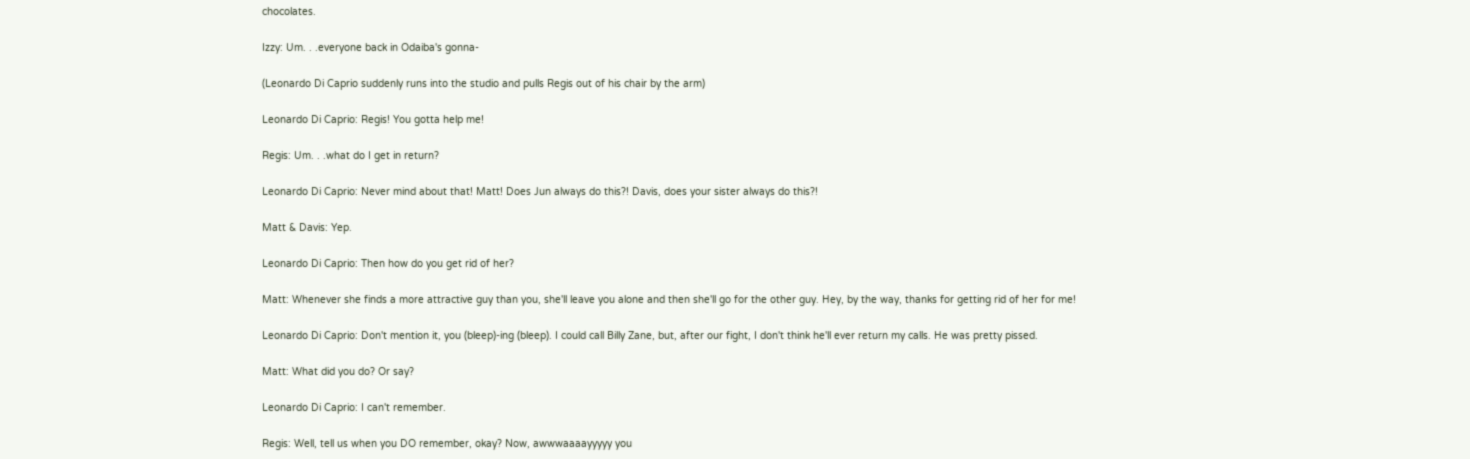chocolates.

Izzy: Um. . .everyone back in Odaiba's gonna-

(Leonardo Di Caprio suddenly runs into the studio and pulls Regis out of his chair by the arm)

Leonardo Di Caprio: Regis! You gotta help me!

Regis: Um. . .what do I get in return?

Leonardo Di Caprio: Never mind about that! Matt! Does Jun always do this?! Davis, does your sister always do this?!

Matt & Davis: Yep.

Leonardo Di Caprio: Then how do you get rid of her?

Matt: Whenever she finds a more attractive guy than you, she'll leave you alone and then she'll go for the other guy. Hey, by the way, thanks for getting rid of her for me!

Leonardo Di Caprio: Don't mention it, you (bleep)-ing (bleep). I could call Billy Zane, but, after our fight, I don't think he'll ever return my calls. He was pretty pissed.

Matt: What did you do? Or say?

Leonardo Di Caprio: I can't remember.

Regis: Well, tell us when you DO remember, okay? Now, awwwaaaayyyyy you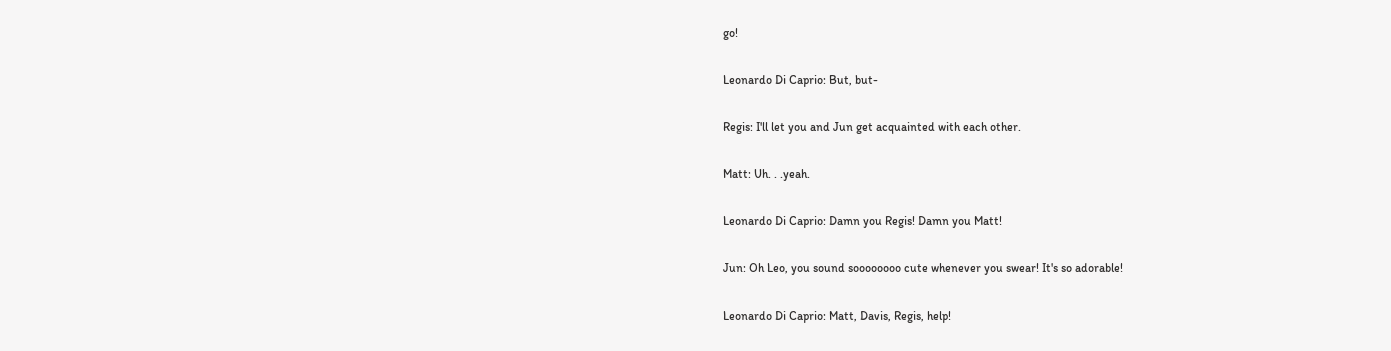go!

Leonardo Di Caprio: But, but-

Regis: I'll let you and Jun get acquainted with each other.

Matt: Uh. . .yeah.

Leonardo Di Caprio: Damn you Regis! Damn you Matt!

Jun: Oh Leo, you sound soooooooo cute whenever you swear! It's so adorable!

Leonardo Di Caprio: Matt, Davis, Regis, help!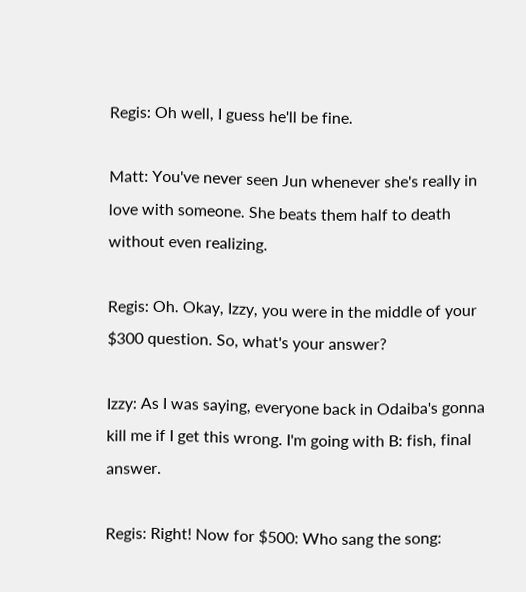Regis: Oh well, I guess he'll be fine.

Matt: You've never seen Jun whenever she's really in love with someone. She beats them half to death without even realizing.

Regis: Oh. Okay, Izzy, you were in the middle of your $300 question. So, what's your answer?

Izzy: As I was saying, everyone back in Odaiba's gonna kill me if I get this wrong. I'm going with B: fish, final answer.

Regis: Right! Now for $500: Who sang the song: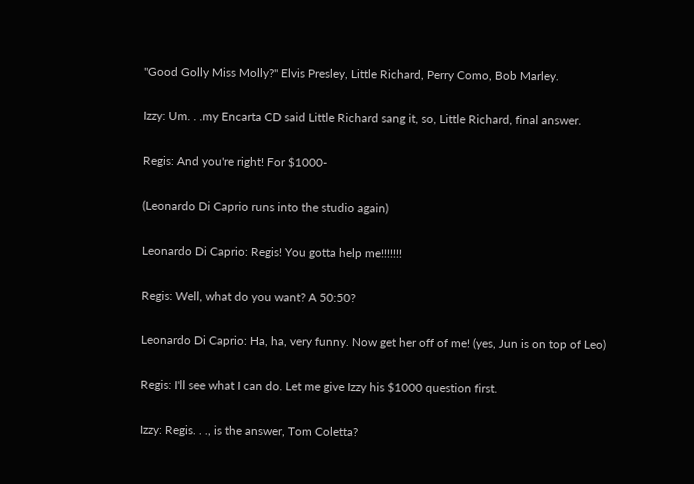"Good Golly Miss Molly?" Elvis Presley, Little Richard, Perry Como, Bob Marley.

Izzy: Um. . .my Encarta CD said Little Richard sang it, so, Little Richard, final answer.

Regis: And you're right! For $1000-

(Leonardo Di Caprio runs into the studio again)

Leonardo Di Caprio: Regis! You gotta help me!!!!!!!

Regis: Well, what do you want? A 50:50?

Leonardo Di Caprio: Ha, ha, very funny. Now get her off of me! (yes, Jun is on top of Leo)

Regis: I'll see what I can do. Let me give Izzy his $1000 question first.

Izzy: Regis. . ., is the answer, Tom Coletta?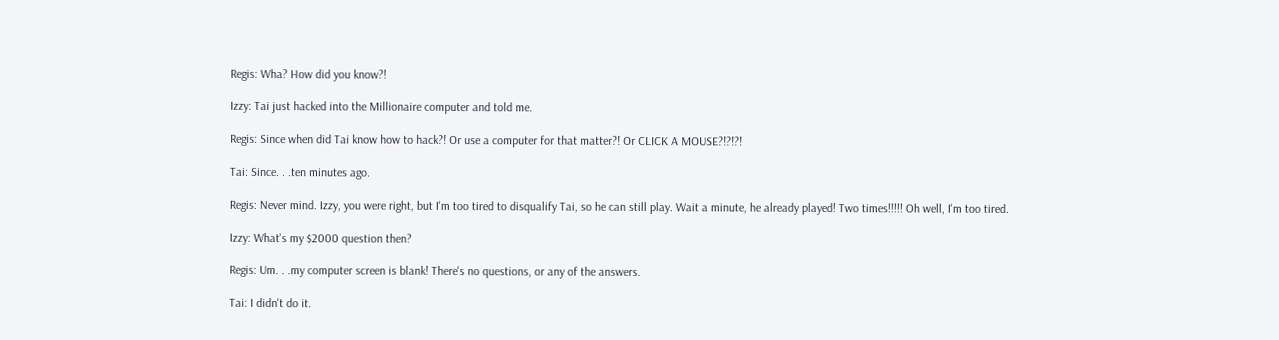Regis: Wha? How did you know?!

Izzy: Tai just hacked into the Millionaire computer and told me.

Regis: Since when did Tai know how to hack?! Or use a computer for that matter?! Or CLICK A MOUSE?!?!?!

Tai: Since. . .ten minutes ago.

Regis: Never mind. Izzy, you were right, but I'm too tired to disqualify Tai, so he can still play. Wait a minute, he already played! Two times!!!!! Oh well, I'm too tired.

Izzy: What's my $2000 question then?

Regis: Um. . .my computer screen is blank! There's no questions, or any of the answers.

Tai: I didn't do it.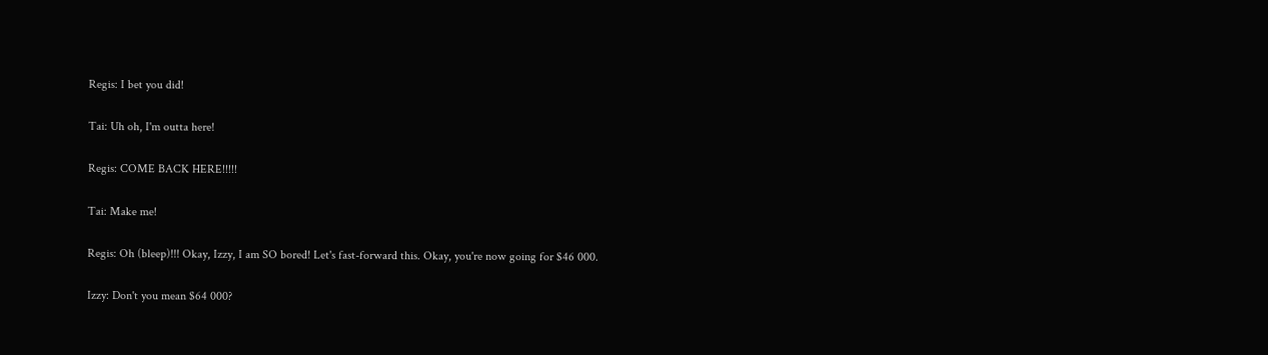Regis: I bet you did!

Tai: Uh oh, I'm outta here!

Regis: COME BACK HERE!!!!!

Tai: Make me!

Regis: Oh (bleep)!!! Okay, Izzy, I am SO bored! Let's fast-forward this. Okay, you're now going for $46 000.

Izzy: Don't you mean $64 000?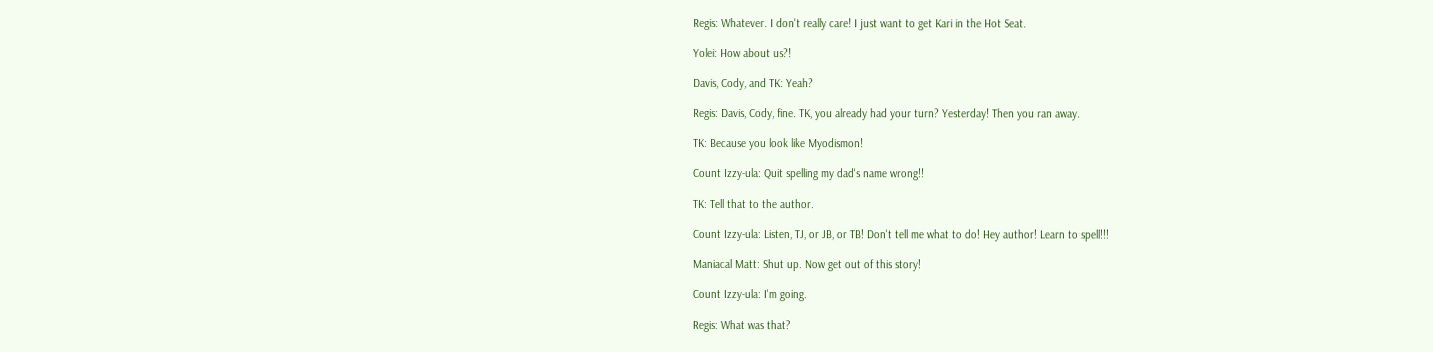Regis: Whatever. I don't really care! I just want to get Kari in the Hot Seat.

Yolei: How about us?!

Davis, Cody, and TK: Yeah?

Regis: Davis, Cody, fine. TK, you already had your turn? Yesterday! Then you ran away.

TK: Because you look like Myodismon!

Count Izzy-ula: Quit spelling my dad's name wrong!!

TK: Tell that to the author.

Count Izzy-ula: Listen, TJ, or JB, or TB! Don't tell me what to do! Hey author! Learn to spell!!!

Maniacal Matt: Shut up. Now get out of this story!

Count Izzy-ula: I'm going.

Regis: What was that?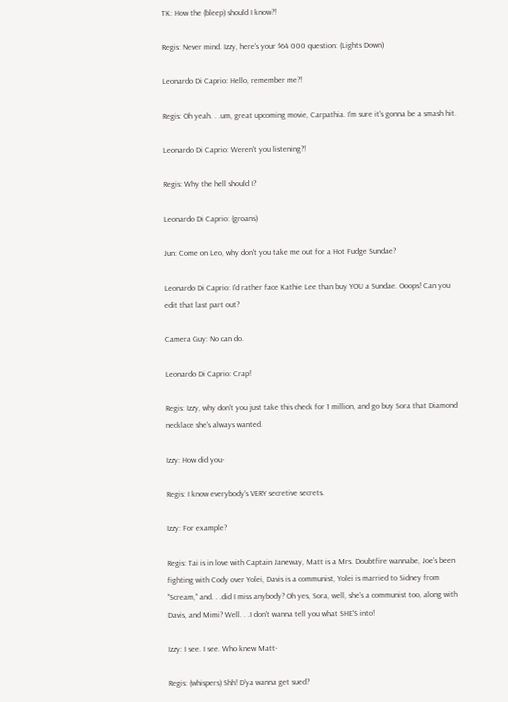TK: How the (bleep) should I know?!

Regis: Never mind. Izzy, here's your $64 000 question: (Lights Down)

Leonardo Di Caprio: Hello, remember me?!

Regis: Oh yeah. . .um, great upcoming movie, Carpathia. I'm sure it's gonna be a smash hit.

Leonardo Di Caprio: Weren't you listening?!

Regis: Why the hell should I?

Leonardo Di Caprio: (groans)

Jun: Come on Leo, why don't you take me out for a Hot Fudge Sundae?

Leonardo Di Caprio: I'd rather face Kathie Lee than buy YOU a Sundae. Ooops! Can you edit that last part out?

Camera Guy: No can do.

Leonardo Di Caprio: Crap!

Regis: Izzy, why don't you just take this check for 1 million, and go buy Sora that Diamond necklace she's always wanted.

Izzy: How did you-

Regis: I know everybody's VERY secretive secrets.

Izzy: For example?

Regis: Tai is in love with Captain Janeway, Matt is a Mrs. Doubtfire wannabe, Joe's been fighting with Cody over Yolei, Davis is a communist, Yolei is married to Sidney from "Scream," and. . .did I miss anybody? Oh yes, Sora, well, she's a communist too, along with Davis, and Mimi? Well. . .I don't wanna tell you what SHE'S into!

Izzy: I see. I see. Who knew Matt-

Regis: (whispers) Shh! D'ya wanna get sued?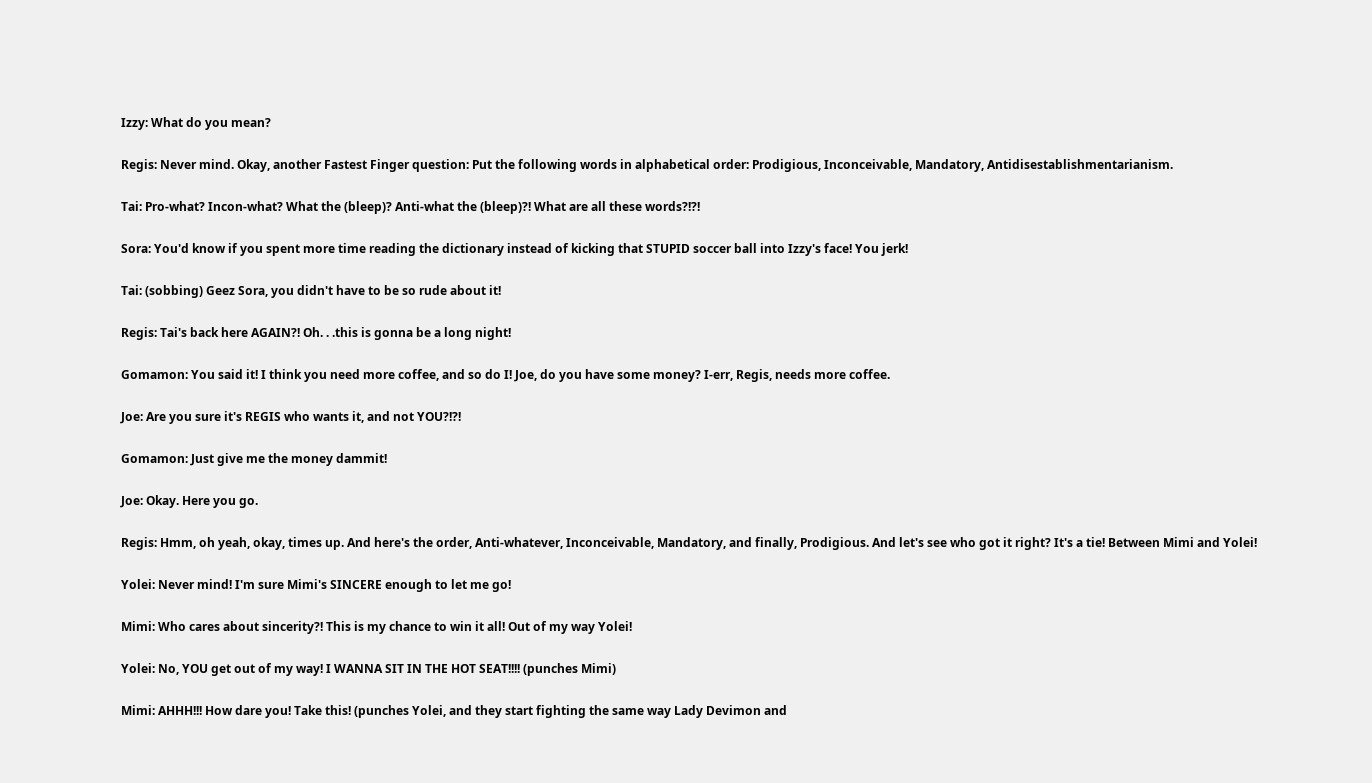Izzy: What do you mean?

Regis: Never mind. Okay, another Fastest Finger question: Put the following words in alphabetical order: Prodigious, Inconceivable, Mandatory, Antidisestablishmentarianism.

Tai: Pro-what? Incon-what? What the (bleep)? Anti-what the (bleep)?! What are all these words?!?!

Sora: You'd know if you spent more time reading the dictionary instead of kicking that STUPID soccer ball into Izzy's face! You jerk!

Tai: (sobbing) Geez Sora, you didn't have to be so rude about it!

Regis: Tai's back here AGAIN?! Oh. . .this is gonna be a long night!

Gomamon: You said it! I think you need more coffee, and so do I! Joe, do you have some money? I-err, Regis, needs more coffee.

Joe: Are you sure it's REGIS who wants it, and not YOU?!?!

Gomamon: Just give me the money dammit!

Joe: Okay. Here you go.

Regis: Hmm, oh yeah, okay, times up. And here's the order, Anti-whatever, Inconceivable, Mandatory, and finally, Prodigious. And let's see who got it right? It's a tie! Between Mimi and Yolei!

Yolei: Never mind! I'm sure Mimi's SINCERE enough to let me go!

Mimi: Who cares about sincerity?! This is my chance to win it all! Out of my way Yolei!

Yolei: No, YOU get out of my way! I WANNA SIT IN THE HOT SEAT!!!! (punches Mimi)

Mimi: AHHH!!! How dare you! Take this! (punches Yolei, and they start fighting the same way Lady Devimon and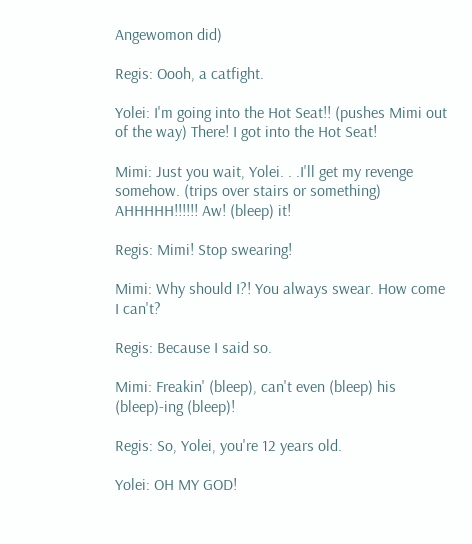Angewomon did)

Regis: Oooh, a catfight.

Yolei: I'm going into the Hot Seat!! (pushes Mimi out of the way) There! I got into the Hot Seat!

Mimi: Just you wait, Yolei. . .I'll get my revenge somehow. (trips over stairs or something) AHHHHH!!!!!! Aw! (bleep) it!

Regis: Mimi! Stop swearing!

Mimi: Why should I?! You always swear. How come I can't?

Regis: Because I said so.

Mimi: Freakin' (bleep), can't even (bleep) his (bleep)-ing (bleep)!

Regis: So, Yolei, you're 12 years old.

Yolei: OH MY GOD!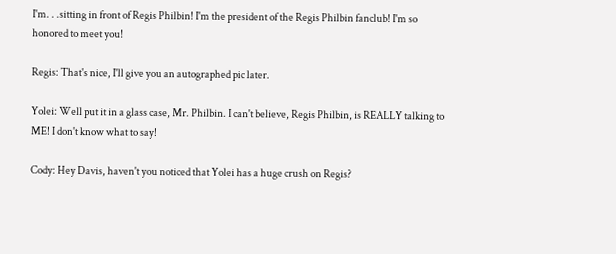I'm. . .sitting in front of Regis Philbin! I'm the president of the Regis Philbin fanclub! I'm so honored to meet you!

Regis: That's nice, I'll give you an autographed pic later.

Yolei: Well put it in a glass case, Mr. Philbin. I can't believe, Regis Philbin, is REALLY talking to ME! I don't know what to say!

Cody: Hey Davis, haven't you noticed that Yolei has a huge crush on Regis?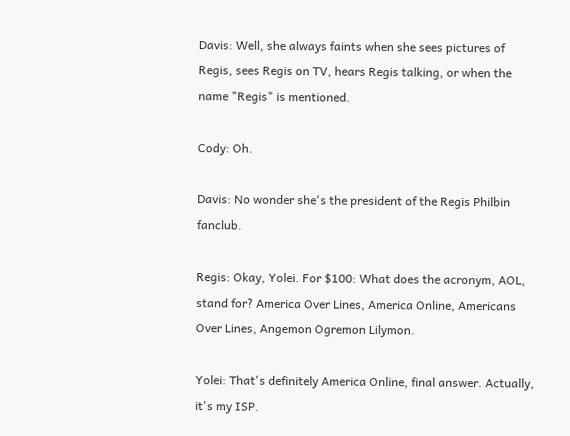Davis: Well, she always faints when she sees pictures of Regis, sees Regis on TV, hears Regis talking, or when the name "Regis" is mentioned.

Cody: Oh.

Davis: No wonder she's the president of the Regis Philbin fanclub.

Regis: Okay, Yolei. For $100: What does the acronym, AOL, stand for? America Over Lines, America Online, Americans Over Lines, Angemon Ogremon Lilymon.

Yolei: That's definitely America Online, final answer. Actually, it's my ISP.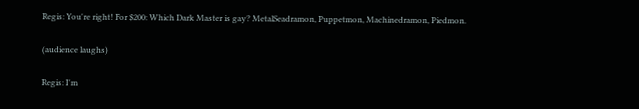Regis: You're right! For $200: Which Dark Master is gay? MetalSeadramon, Puppetmon, Machinedramon, Piedmon.

(audience laughs)

Regis: I'm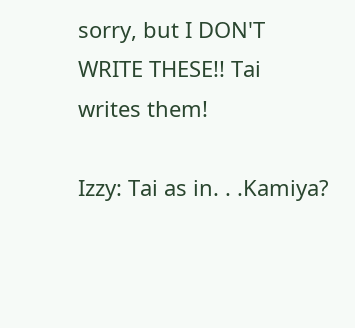sorry, but I DON'T WRITE THESE!! Tai writes them!

Izzy: Tai as in. . .Kamiya?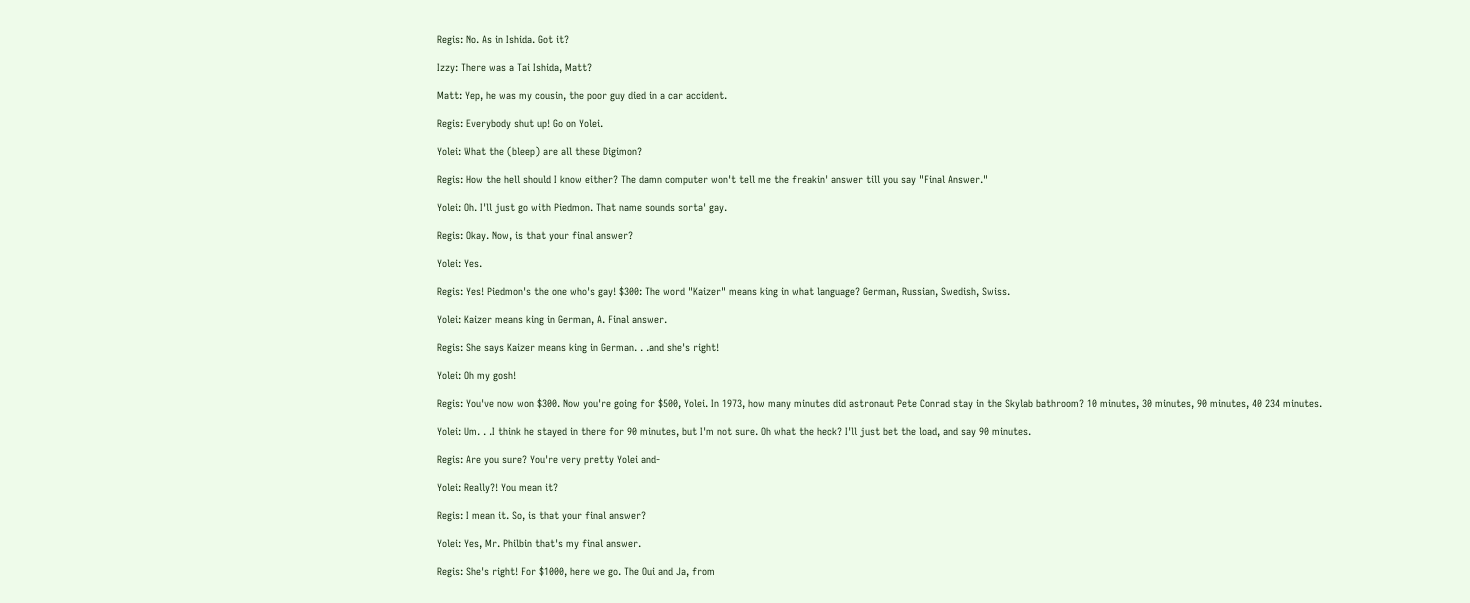Regis: No. As in Ishida. Got it?

Izzy: There was a Tai Ishida, Matt?

Matt: Yep, he was my cousin, the poor guy died in a car accident.

Regis: Everybody shut up! Go on Yolei.

Yolei: What the (bleep) are all these Digimon?

Regis: How the hell should I know either? The damn computer won't tell me the freakin' answer till you say "Final Answer."

Yolei: Oh. I'll just go with Piedmon. That name sounds sorta' gay.

Regis: Okay. Now, is that your final answer?

Yolei: Yes.

Regis: Yes! Piedmon's the one who's gay! $300: The word "Kaizer" means king in what language? German, Russian, Swedish, Swiss.

Yolei: Kaizer means king in German, A. Final answer.

Regis: She says Kaizer means king in German. . .and she's right!

Yolei: Oh my gosh!

Regis: You've now won $300. Now you're going for $500, Yolei. In 1973, how many minutes did astronaut Pete Conrad stay in the Skylab bathroom? 10 minutes, 30 minutes, 90 minutes, 40 234 minutes.

Yolei: Um. . .I think he stayed in there for 90 minutes, but I'm not sure. Oh what the heck? I'll just bet the load, and say 90 minutes.

Regis: Are you sure? You're very pretty Yolei and-

Yolei: Really?! You mean it?

Regis: I mean it. So, is that your final answer?

Yolei: Yes, Mr. Philbin that's my final answer.

Regis: She's right! For $1000, here we go. The Oui and Ja, from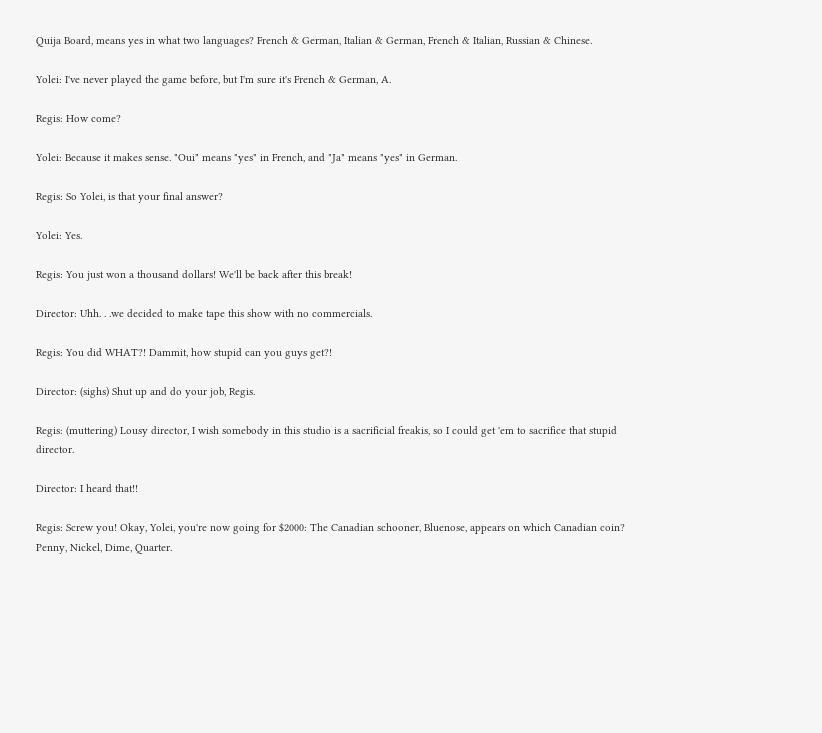Quija Board, means yes in what two languages? French & German, Italian & German, French & Italian, Russian & Chinese.

Yolei: I've never played the game before, but I'm sure it's French & German, A.

Regis: How come?

Yolei: Because it makes sense. "Oui" means "yes" in French, and "Ja" means "yes" in German.

Regis: So Yolei, is that your final answer?

Yolei: Yes.

Regis: You just won a thousand dollars! We'll be back after this break!

Director: Uhh. . .we decided to make tape this show with no commercials.

Regis: You did WHAT?! Dammit, how stupid can you guys get?!

Director: (sighs) Shut up and do your job, Regis.

Regis: (muttering) Lousy director, I wish somebody in this studio is a sacrificial freakis, so I could get 'em to sacrifice that stupid director.

Director: I heard that!!

Regis: Screw you! Okay, Yolei, you're now going for $2000: The Canadian schooner, Bluenose, appears on which Canadian coin? Penny, Nickel, Dime, Quarter.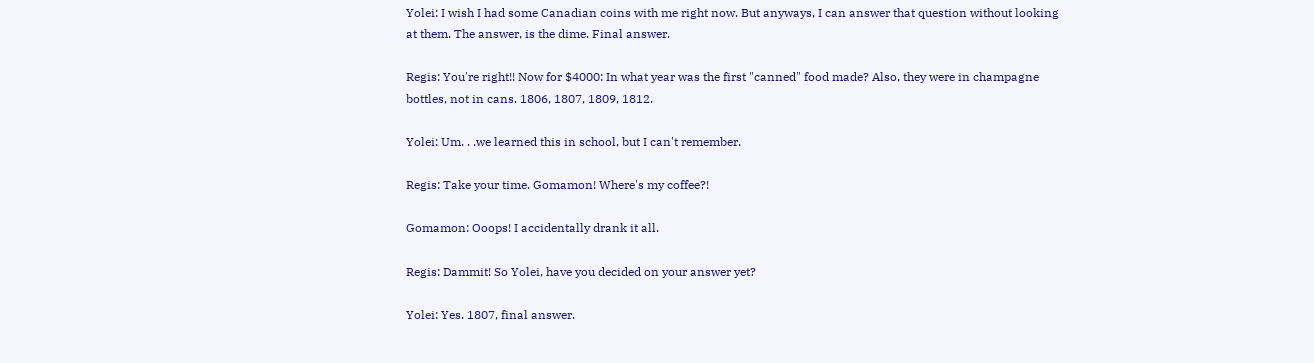Yolei: I wish I had some Canadian coins with me right now. But anyways, I can answer that question without looking at them. The answer, is the dime. Final answer.

Regis: You're right!! Now for $4000: In what year was the first "canned" food made? Also, they were in champagne bottles, not in cans. 1806, 1807, 1809, 1812.

Yolei: Um. . .we learned this in school, but I can't remember.

Regis: Take your time. Gomamon! Where's my coffee?!

Gomamon: Ooops! I accidentally drank it all.

Regis: Dammit! So Yolei, have you decided on your answer yet?

Yolei: Yes. 1807, final answer.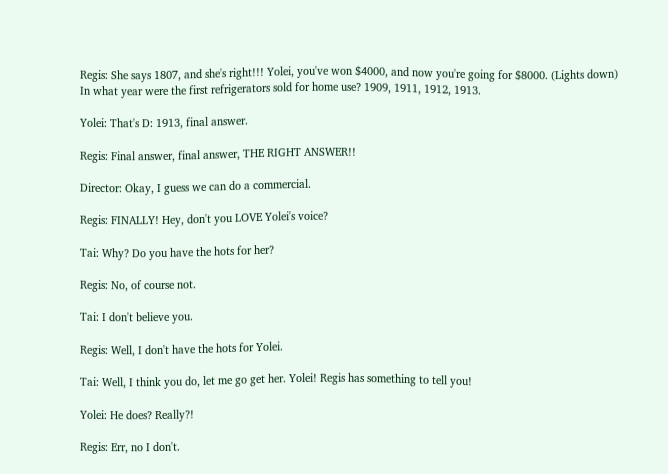Regis: She says 1807, and she's right!!! Yolei, you've won $4000, and now you're going for $8000. (Lights down) In what year were the first refrigerators sold for home use? 1909, 1911, 1912, 1913.

Yolei: That's D: 1913, final answer.

Regis: Final answer, final answer, THE RIGHT ANSWER!!

Director: Okay, I guess we can do a commercial.

Regis: FINALLY! Hey, don't you LOVE Yolei's voice?

Tai: Why? Do you have the hots for her?

Regis: No, of course not.

Tai: I don't believe you.

Regis: Well, I don't have the hots for Yolei.

Tai: Well, I think you do, let me go get her. Yolei! Regis has something to tell you!

Yolei: He does? Really?!

Regis: Err, no I don't.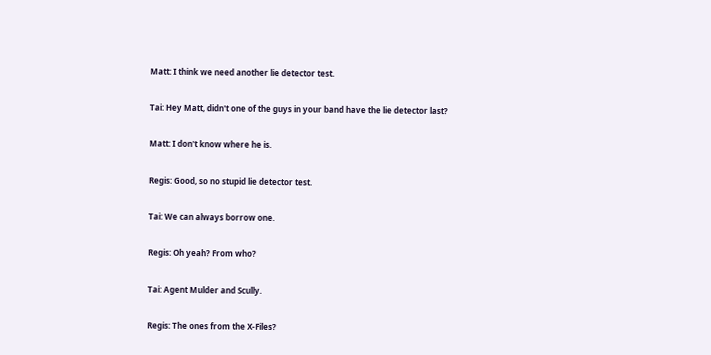Matt: I think we need another lie detector test.

Tai: Hey Matt, didn't one of the guys in your band have the lie detector last?

Matt: I don't know where he is.

Regis: Good, so no stupid lie detector test.

Tai: We can always borrow one.

Regis: Oh yeah? From who?

Tai: Agent Mulder and Scully.

Regis: The ones from the X-Files?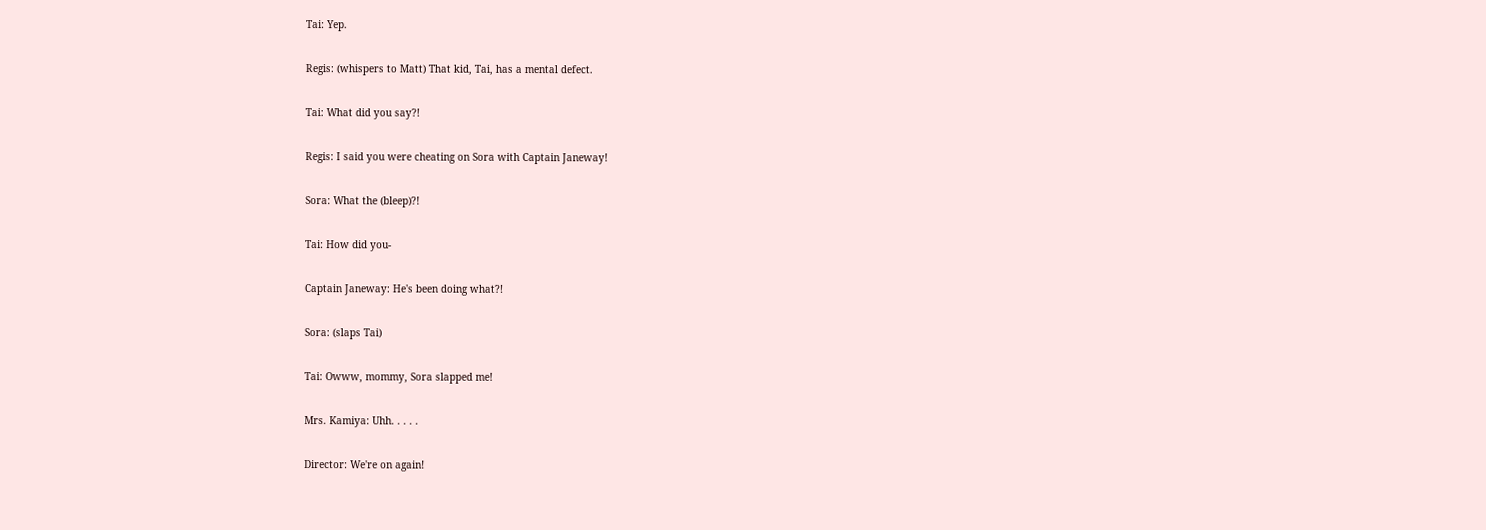Tai: Yep.

Regis: (whispers to Matt) That kid, Tai, has a mental defect.

Tai: What did you say?!

Regis: I said you were cheating on Sora with Captain Janeway!

Sora: What the (bleep)?!

Tai: How did you-

Captain Janeway: He's been doing what?!

Sora: (slaps Tai)

Tai: Owww, mommy, Sora slapped me!

Mrs. Kamiya: Uhh. . . . .

Director: We're on again!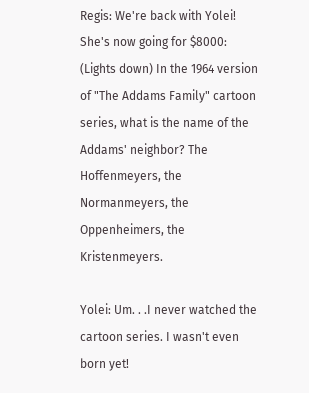Regis: We're back with Yolei! She's now going for $8000: (Lights down) In the 1964 version of "The Addams Family" cartoon series, what is the name of the Addams' neighbor? The Hoffenmeyers, the Normanmeyers, the Oppenheimers, the Kristenmeyers.

Yolei: Um. . .I never watched the cartoon series. I wasn't even born yet!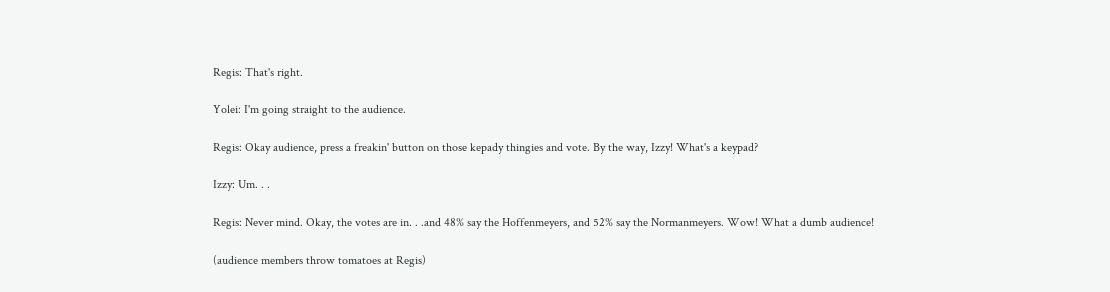Regis: That's right.

Yolei: I'm going straight to the audience.

Regis: Okay audience, press a freakin' button on those kepady thingies and vote. By the way, Izzy! What's a keypad?

Izzy: Um. . .

Regis: Never mind. Okay, the votes are in. . .and 48% say the Hoffenmeyers, and 52% say the Normanmeyers. Wow! What a dumb audience!

(audience members throw tomatoes at Regis)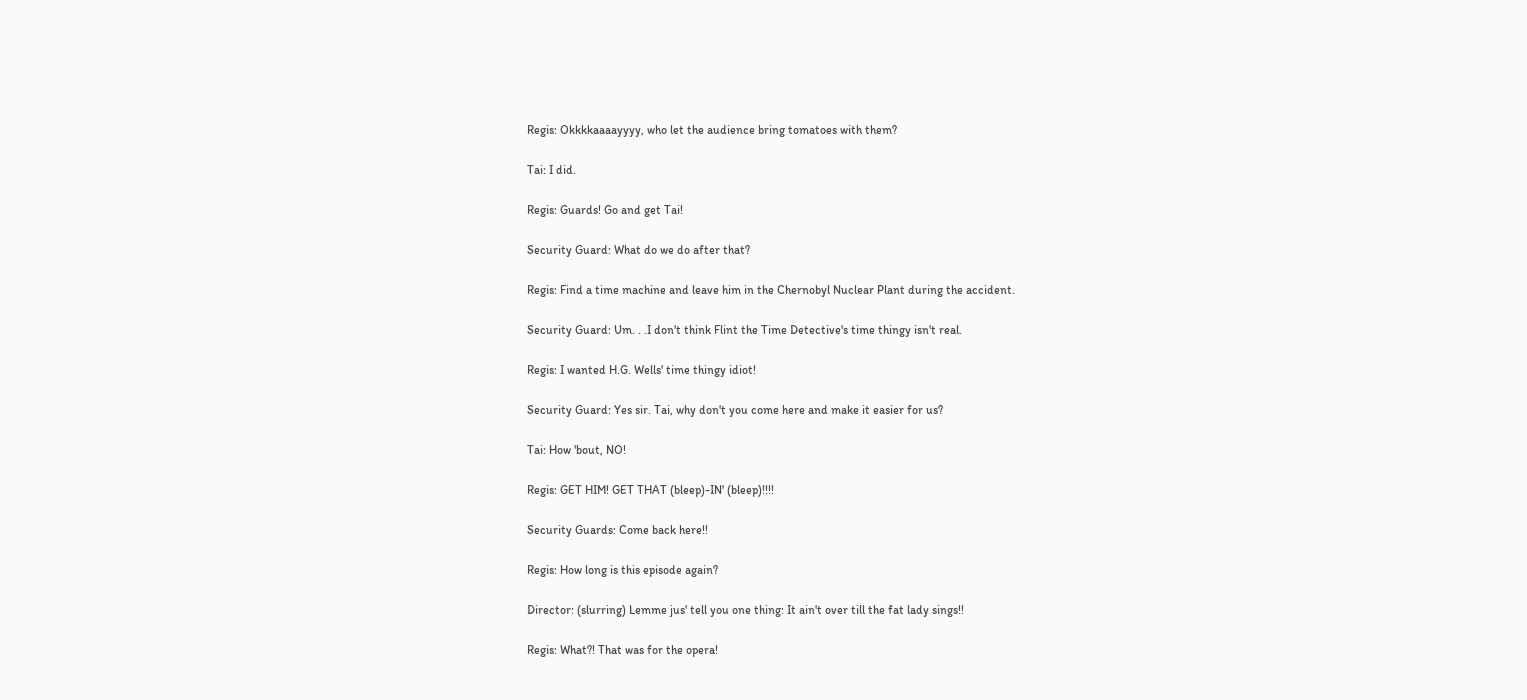Regis: Okkkkaaaayyyy, who let the audience bring tomatoes with them?

Tai: I did.

Regis: Guards! Go and get Tai!

Security Guard: What do we do after that?

Regis: Find a time machine and leave him in the Chernobyl Nuclear Plant during the accident.

Security Guard: Um. . .I don't think Flint the Time Detective's time thingy isn't real.

Regis: I wanted H.G. Wells' time thingy idiot!

Security Guard: Yes sir. Tai, why don't you come here and make it easier for us?

Tai: How 'bout, NO!

Regis: GET HIM! GET THAT (bleep)-IN' (bleep)!!!!

Security Guards: Come back here!!

Regis: How long is this episode again?

Director: (slurring) Lemme jus' tell you one thing: It ain't over till the fat lady sings!!

Regis: What?! That was for the opera!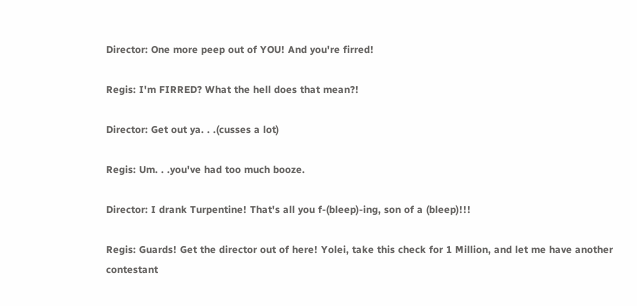Director: One more peep out of YOU! And you're firred!

Regis: I'm FIRRED? What the hell does that mean?!

Director: Get out ya. . .(cusses a lot)

Regis: Um. . .you've had too much booze.

Director: I drank Turpentine! That's all you f-(bleep)-ing, son of a (bleep)!!!

Regis: Guards! Get the director out of here! Yolei, take this check for 1 Million, and let me have another contestant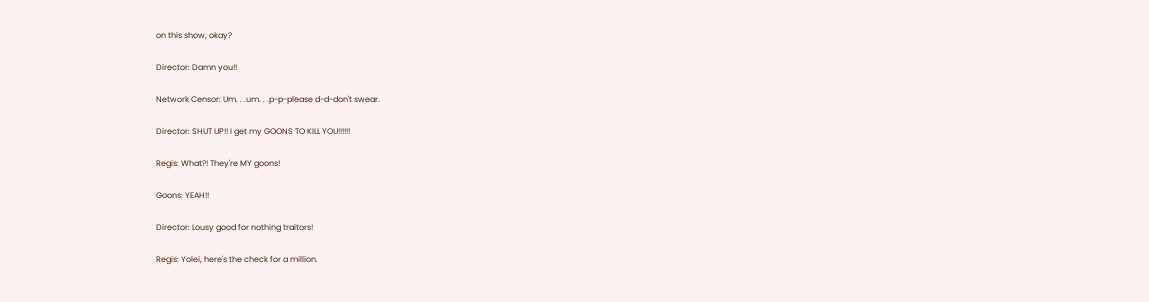on this show, okay?

Director: Damn you!!

Network Censor: Um. . .um. . .p-p-please d-d-don't swear.

Director: SHUT UP!! I get my GOONS TO KILL YOU!!!!!!

Regis: What?! They're MY goons!

Goons: YEAH!!

Director: Lousy good for nothing traitors!

Regis: Yolei, here's the check for a million.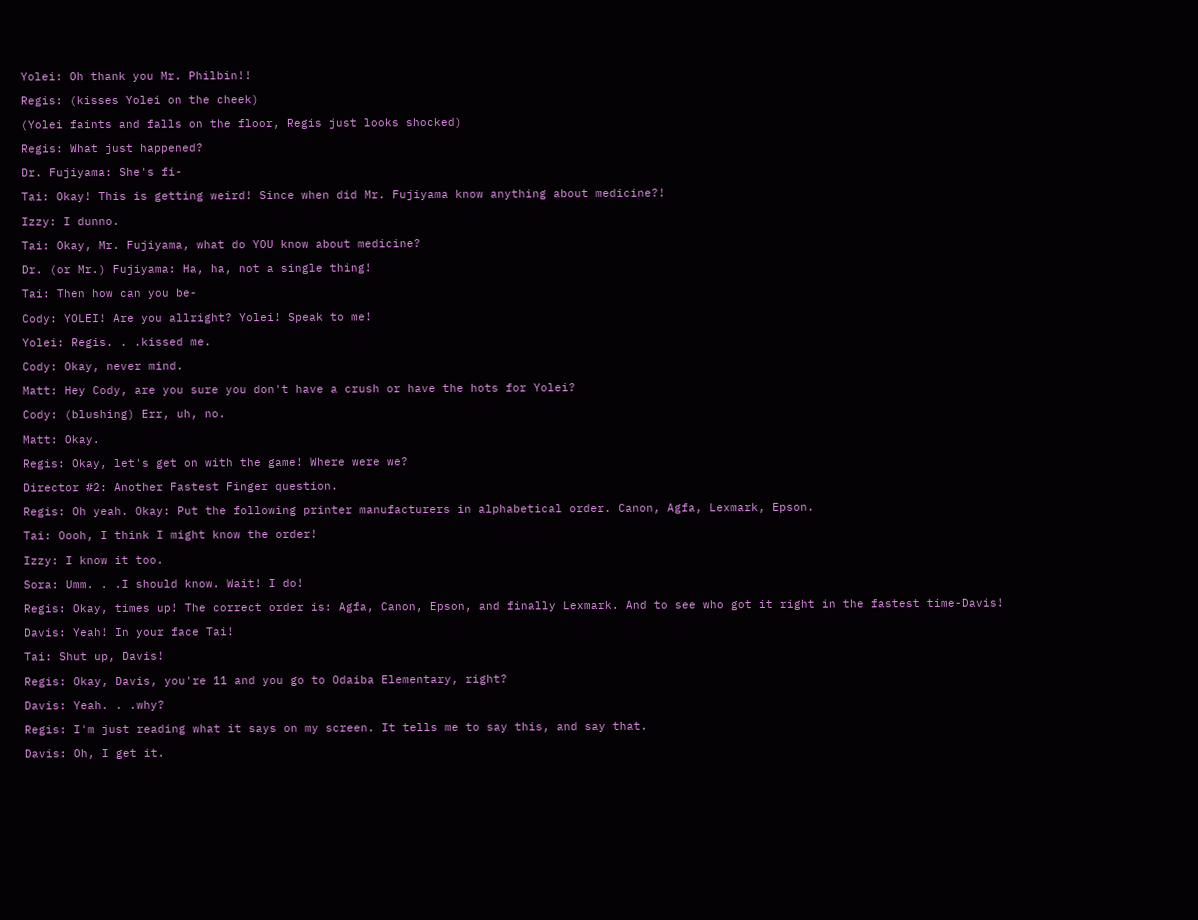Yolei: Oh thank you Mr. Philbin!!

Regis: (kisses Yolei on the cheek)

(Yolei faints and falls on the floor, Regis just looks shocked)

Regis: What just happened?

Dr. Fujiyama: She's fi-

Tai: Okay! This is getting weird! Since when did Mr. Fujiyama know anything about medicine?!

Izzy: I dunno.

Tai: Okay, Mr. Fujiyama, what do YOU know about medicine?

Dr. (or Mr.) Fujiyama: Ha, ha, not a single thing!

Tai: Then how can you be-

Cody: YOLEI! Are you allright? Yolei! Speak to me!

Yolei: Regis. . .kissed me.

Cody: Okay, never mind.

Matt: Hey Cody, are you sure you don't have a crush or have the hots for Yolei?

Cody: (blushing) Err, uh, no.

Matt: Okay.

Regis: Okay, let's get on with the game! Where were we?

Director #2: Another Fastest Finger question.

Regis: Oh yeah. Okay: Put the following printer manufacturers in alphabetical order. Canon, Agfa, Lexmark, Epson.

Tai: Oooh, I think I might know the order!

Izzy: I know it too.

Sora: Umm. . .I should know. Wait! I do!

Regis: Okay, times up! The correct order is: Agfa, Canon, Epson, and finally Lexmark. And to see who got it right in the fastest time-Davis!

Davis: Yeah! In your face Tai!

Tai: Shut up, Davis!

Regis: Okay, Davis, you're 11 and you go to Odaiba Elementary, right?

Davis: Yeah. . .why?

Regis: I'm just reading what it says on my screen. It tells me to say this, and say that.

Davis: Oh, I get it.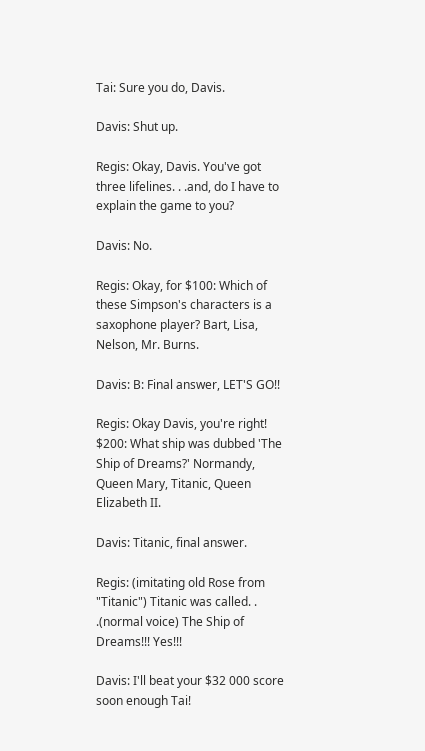Tai: Sure you do, Davis.

Davis: Shut up.

Regis: Okay, Davis. You've got three lifelines. . .and, do I have to explain the game to you?

Davis: No.

Regis: Okay, for $100: Which of these Simpson's characters is a saxophone player? Bart, Lisa, Nelson, Mr. Burns.

Davis: B: Final answer, LET'S GO!!

Regis: Okay Davis, you're right! $200: What ship was dubbed 'The Ship of Dreams?' Normandy, Queen Mary, Titanic, Queen Elizabeth II.

Davis: Titanic, final answer.

Regis: (imitating old Rose from "Titanic") Titanic was called. . .(normal voice) The Ship of Dreams!!! Yes!!!

Davis: I'll beat your $32 000 score soon enough Tai!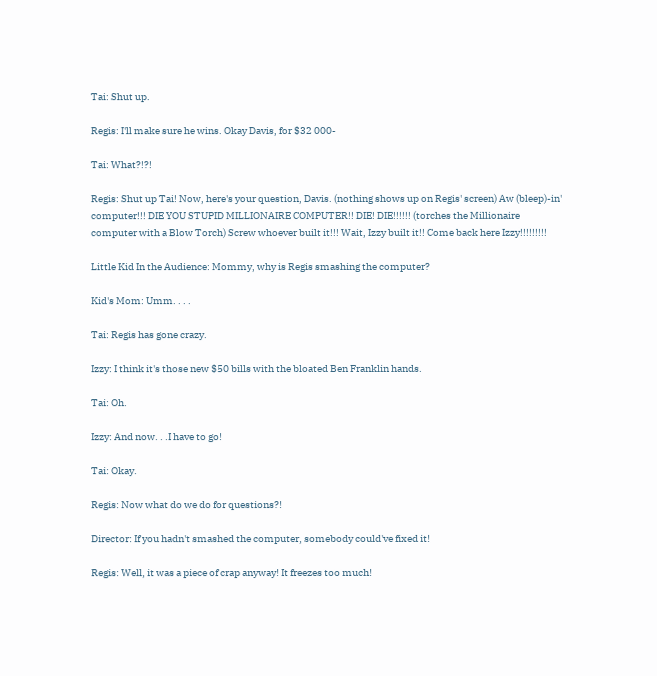Tai: Shut up.

Regis: I'll make sure he wins. Okay Davis, for $32 000-

Tai: What?!?!

Regis: Shut up Tai! Now, here's your question, Davis. (nothing shows up on Regis' screen) Aw (bleep)-in' computer!!! DIE YOU STUPID MILLIONAIRE COMPUTER!! DIE! DIE!!!!!! (torches the Millionaire computer with a Blow Torch) Screw whoever built it!!! Wait, Izzy built it!! Come back here Izzy!!!!!!!!!

Little Kid In the Audience: Mommy, why is Regis smashing the computer?

Kid's Mom: Umm. . . .

Tai: Regis has gone crazy.

Izzy: I think it's those new $50 bills with the bloated Ben Franklin hands.

Tai: Oh.

Izzy: And now. . .I have to go!

Tai: Okay.

Regis: Now what do we do for questions?!

Director: If you hadn't smashed the computer, somebody could've fixed it!

Regis: Well, it was a piece of crap anyway! It freezes too much!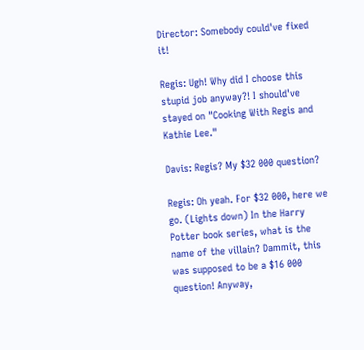Director: Somebody could've fixed it!

Regis: Ugh! Why did I choose this stupid job anyway?! I should've stayed on "Cooking With Regis and Kathie Lee."

Davis: Regis? My $32 000 question?

Regis: Oh yeah. For $32 000, here we go. (Lights down) In the Harry Potter book series, what is the name of the villain? Dammit, this was supposed to be a $16 000 question! Anyway,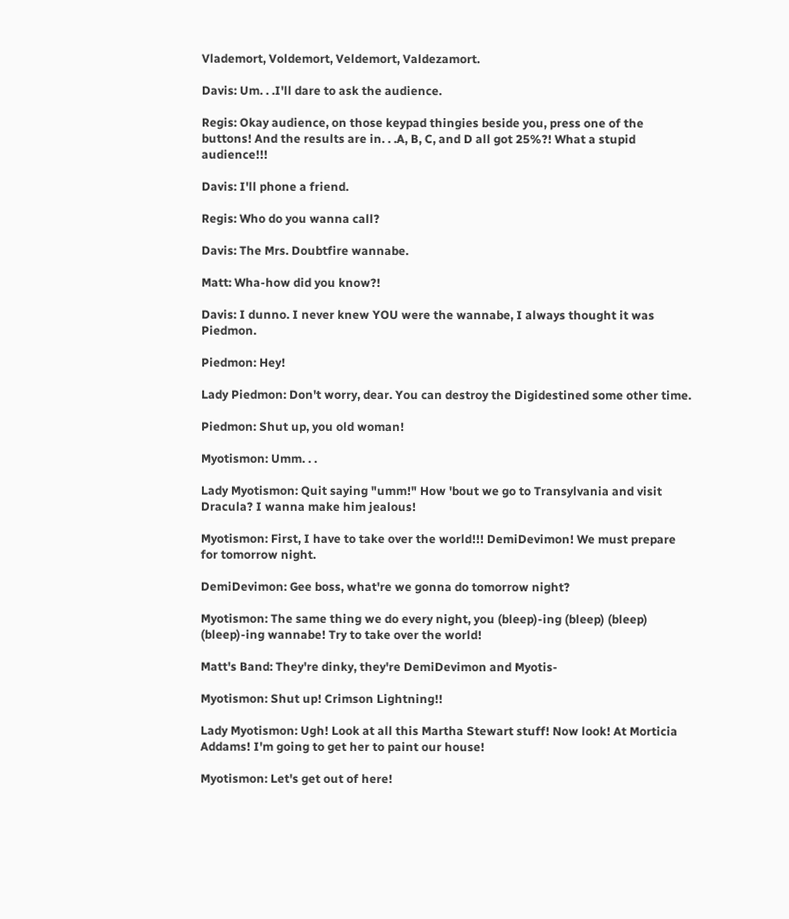Vlademort, Voldemort, Veldemort, Valdezamort.

Davis: Um. . .I'll dare to ask the audience.

Regis: Okay audience, on those keypad thingies beside you, press one of the buttons! And the results are in. . .A, B, C, and D all got 25%?! What a stupid audience!!!

Davis: I'll phone a friend.

Regis: Who do you wanna call?

Davis: The Mrs. Doubtfire wannabe.

Matt: Wha-how did you know?!

Davis: I dunno. I never knew YOU were the wannabe, I always thought it was Piedmon.

Piedmon: Hey!

Lady Piedmon: Don't worry, dear. You can destroy the Digidestined some other time.

Piedmon: Shut up, you old woman!

Myotismon: Umm. . .

Lady Myotismon: Quit saying "umm!" How 'bout we go to Transylvania and visit Dracula? I wanna make him jealous!

Myotismon: First, I have to take over the world!!! DemiDevimon! We must prepare for tomorrow night.

DemiDevimon: Gee boss, what're we gonna do tomorrow night?

Myotismon: The same thing we do every night, you (bleep)-ing (bleep) (bleep) (bleep)-ing wannabe! Try to take over the world!

Matt's Band: They're dinky, they're DemiDevimon and Myotis-

Myotismon: Shut up! Crimson Lightning!!

Lady Myotismon: Ugh! Look at all this Martha Stewart stuff! Now look! At Morticia Addams! I'm going to get her to paint our house!

Myotismon: Let's get out of here!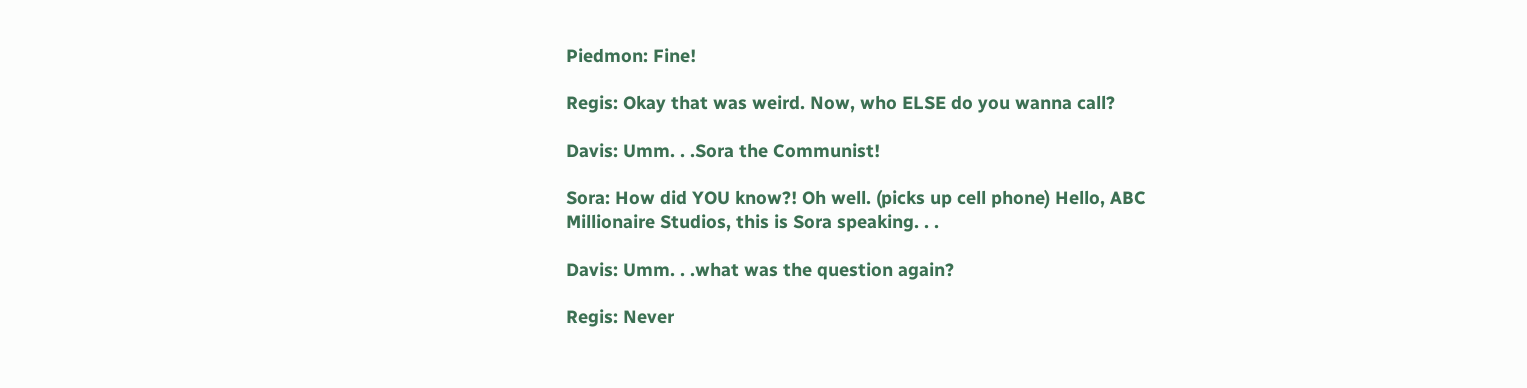Piedmon: Fine!

Regis: Okay that was weird. Now, who ELSE do you wanna call?

Davis: Umm. . .Sora the Communist!

Sora: How did YOU know?! Oh well. (picks up cell phone) Hello, ABC Millionaire Studios, this is Sora speaking. . .

Davis: Umm. . .what was the question again?

Regis: Never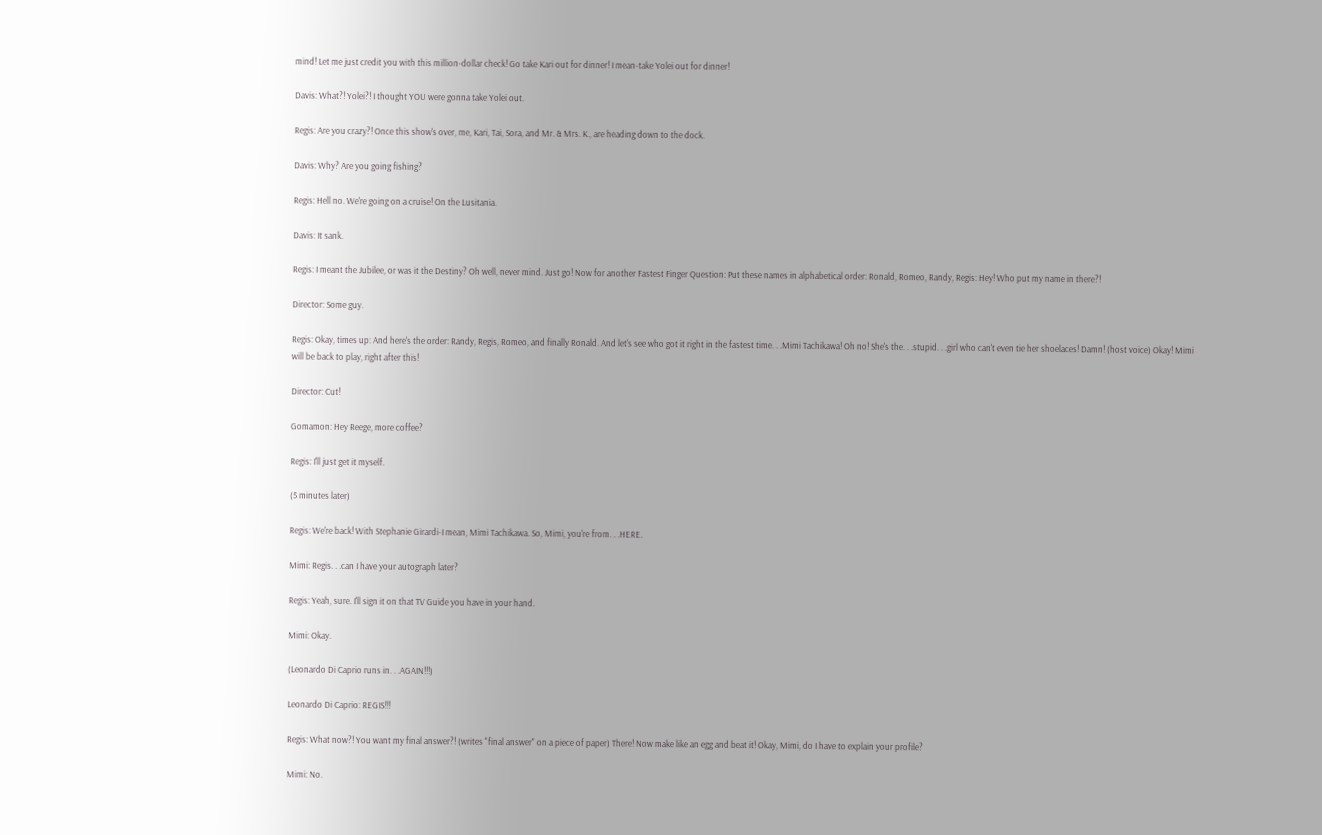mind! Let me just credit you with this million-dollar check! Go take Kari out for dinner! I mean-take Yolei out for dinner!

Davis: What?! Yolei?! I thought YOU were gonna take Yolei out.

Regis: Are you crazy?! Once this show's over, me, Kari, Tai, Sora, and Mr. & Mrs. K., are heading down to the dock.

Davis: Why? Are you going fishing?

Regis: Hell no. We're going on a cruise! On the Lusitania.

Davis: It sank.

Regis: I meant the Jubilee, or was it the Destiny? Oh well, never mind. Just go! Now for another Fastest Finger Question: Put these names in alphabetical order: Ronald, Romeo, Randy, Regis: Hey! Who put my name in there?!

Director: Some guy.

Regis: Okay, times up: And here's the order: Randy, Regis, Romeo, and finally Ronald. And let's see who got it right in the fastest time. . .Mimi Tachikawa! Oh no! She's the. . .stupid. . .girl who can't even tie her shoelaces! Damn! (host voice) Okay! Mimi will be back to play, right after this!

Director: Cut!

Gomamon: Hey Reege, more coffee?

Regis: I'll just get it myself.

(5 minutes later)

Regis: We're back! With Stephanie Girardi-I mean, Mimi Tachikawa. So, Mimi, you're from. . .HERE.

Mimi: Regis. . .can I have your autograph later?

Regis: Yeah, sure. I'll sign it on that TV Guide you have in your hand.

Mimi: Okay.

(Leonardo Di Caprio runs in. . .AGAIN!!!)

Leonardo Di Caprio: REGIS!!!

Regis: What now?! You want my final answer?! (writes "final answer" on a piece of paper) There! Now make like an egg and beat it! Okay, Mimi, do I have to explain your profile?

Mimi: No.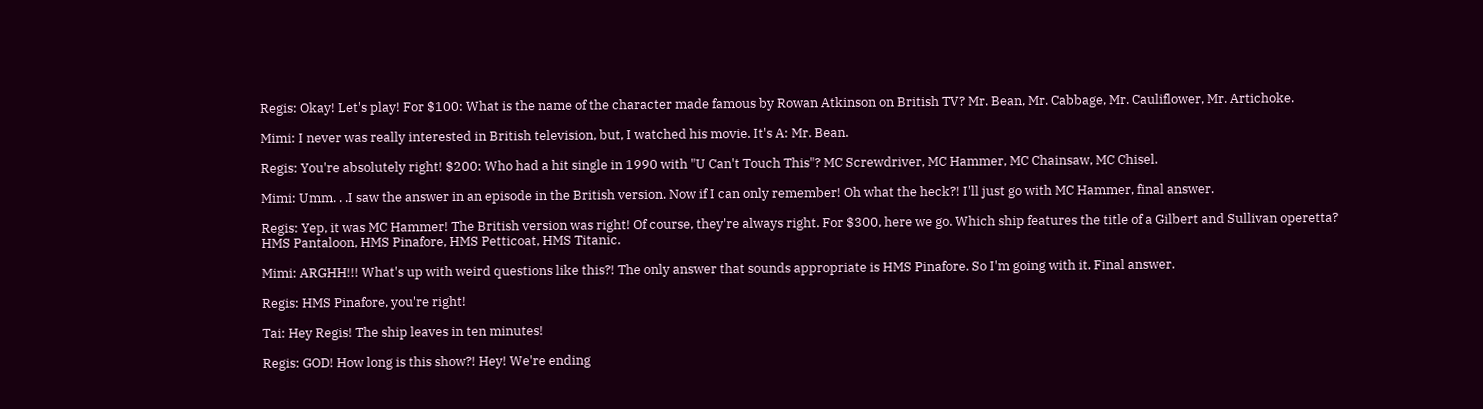Regis: Okay! Let's play! For $100: What is the name of the character made famous by Rowan Atkinson on British TV? Mr. Bean, Mr. Cabbage, Mr. Cauliflower, Mr. Artichoke.

Mimi: I never was really interested in British television, but, I watched his movie. It's A: Mr. Bean.

Regis: You're absolutely right! $200: Who had a hit single in 1990 with "U Can't Touch This"? MC Screwdriver, MC Hammer, MC Chainsaw, MC Chisel.

Mimi: Umm. . .I saw the answer in an episode in the British version. Now if I can only remember! Oh what the heck?! I'll just go with MC Hammer, final answer.

Regis: Yep, it was MC Hammer! The British version was right! Of course, they're always right. For $300, here we go. Which ship features the title of a Gilbert and Sullivan operetta? HMS Pantaloon, HMS Pinafore, HMS Petticoat, HMS Titanic.

Mimi: ARGHH!!! What's up with weird questions like this?! The only answer that sounds appropriate is HMS Pinafore. So I'm going with it. Final answer.

Regis: HMS Pinafore, you're right!

Tai: Hey Regis! The ship leaves in ten minutes!

Regis: GOD! How long is this show?! Hey! We're ending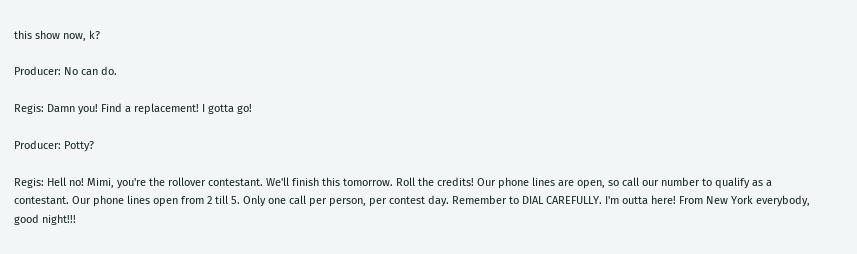this show now, k?

Producer: No can do.

Regis: Damn you! Find a replacement! I gotta go!

Producer: Potty?

Regis: Hell no! Mimi, you're the rollover contestant. We'll finish this tomorrow. Roll the credits! Our phone lines are open, so call our number to qualify as a contestant. Our phone lines open from 2 till 5. Only one call per person, per contest day. Remember to DIAL CAREFULLY. I'm outta here! From New York everybody, good night!!!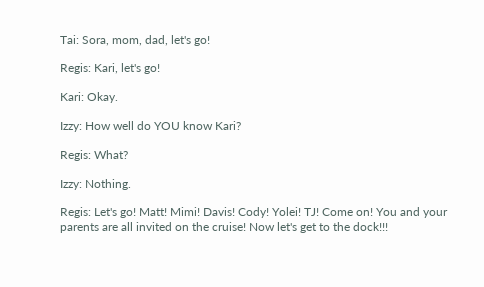Tai: Sora, mom, dad, let's go!

Regis: Kari, let's go!

Kari: Okay.

Izzy: How well do YOU know Kari?

Regis: What?

Izzy: Nothing.

Regis: Let's go! Matt! Mimi! Davis! Cody! Yolei! TJ! Come on! You and your parents are all invited on the cruise! Now let's get to the dock!!!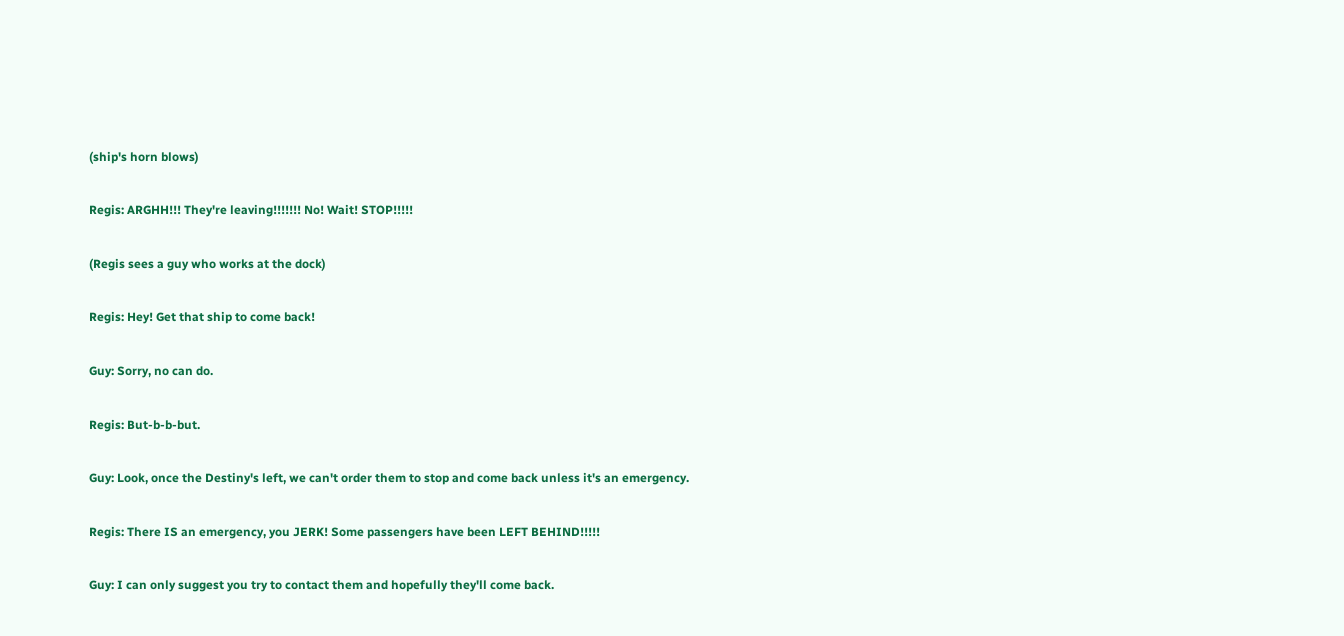(ship's horn blows)

Regis: ARGHH!!! They're leaving!!!!!!! No! Wait! STOP!!!!!

(Regis sees a guy who works at the dock)

Regis: Hey! Get that ship to come back!

Guy: Sorry, no can do.

Regis: But-b-b-but.

Guy: Look, once the Destiny's left, we can't order them to stop and come back unless it's an emergency.

Regis: There IS an emergency, you JERK! Some passengers have been LEFT BEHIND!!!!!

Guy: I can only suggest you try to contact them and hopefully they'll come back.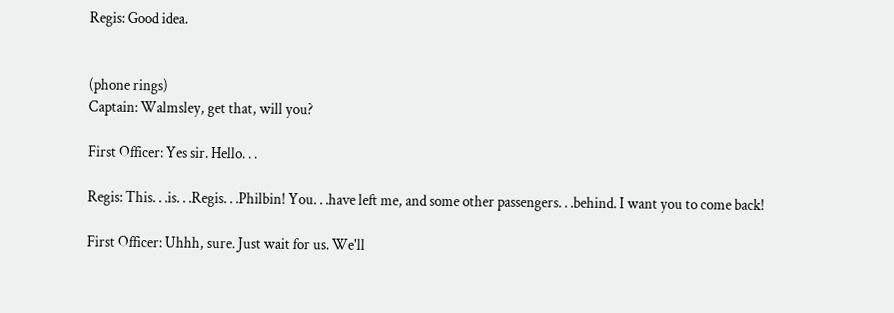Regis: Good idea.


(phone rings)
Captain: Walmsley, get that, will you?

First Officer: Yes sir. Hello. . .

Regis: This. . .is. . .Regis. . .Philbin! You. . .have left me, and some other passengers. . .behind. I want you to come back!

First Officer: Uhhh, sure. Just wait for us. We'll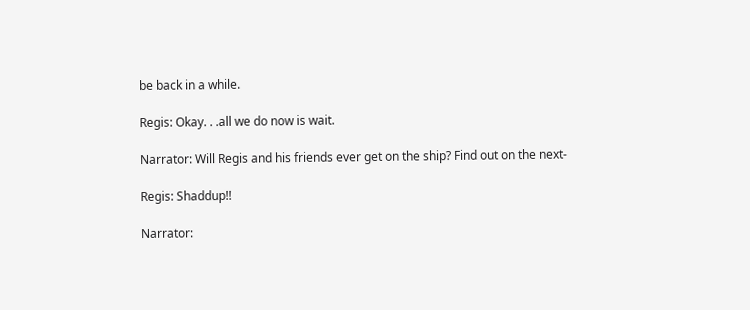be back in a while.

Regis: Okay. . .all we do now is wait.

Narrator: Will Regis and his friends ever get on the ship? Find out on the next-

Regis: Shaddup!!

Narrator: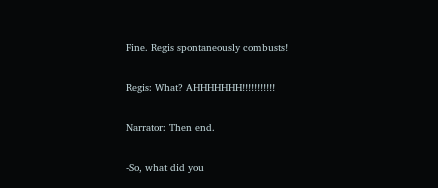Fine. Regis spontaneously combusts!

Regis: What? AHHHHHHH!!!!!!!!!!!

Narrator: Then end.

-So, what did you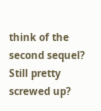think of the second sequel? Still pretty screwed up?